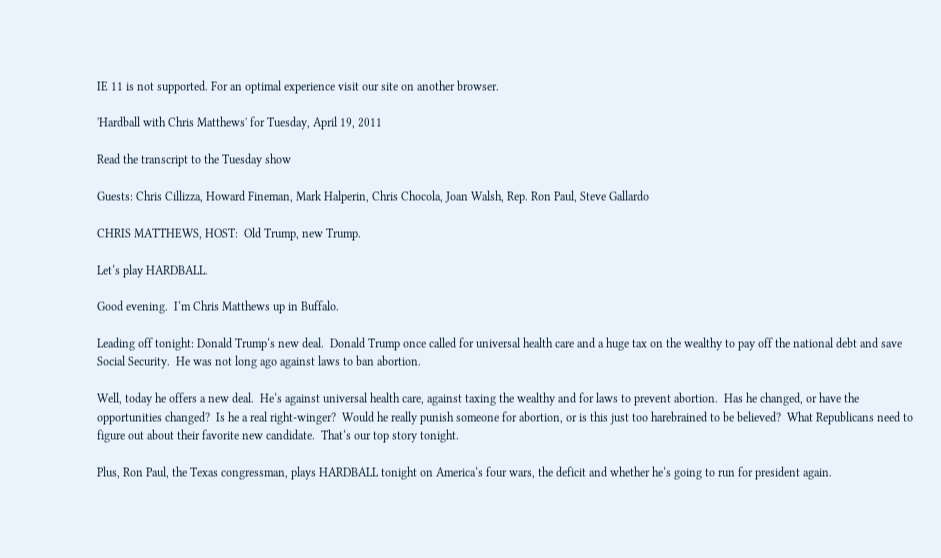IE 11 is not supported. For an optimal experience visit our site on another browser.

'Hardball with Chris Matthews' for Tuesday, April 19, 2011

Read the transcript to the Tuesday show

Guests: Chris Cillizza, Howard Fineman, Mark Halperin, Chris Chocola, Joan Walsh, Rep. Ron Paul, Steve Gallardo

CHRIS MATTHEWS, HOST:  Old Trump, new Trump.

Let‘s play HARDBALL.

Good evening.  I‘m Chris Matthews up in Buffalo.

Leading off tonight: Donald Trump‘s new deal.  Donald Trump once called for universal health care and a huge tax on the wealthy to pay off the national debt and save Social Security.  He was not long ago against laws to ban abortion.

Well, today he offers a new deal.  He‘s against universal health care, against taxing the wealthy and for laws to prevent abortion.  Has he changed, or have the opportunities changed?  Is he a real right-winger?  Would he really punish someone for abortion, or is this just too harebrained to be believed?  What Republicans need to figure out about their favorite new candidate.  That‘s our top story tonight.

Plus, Ron Paul, the Texas congressman, plays HARDBALL tonight on America‘s four wars, the deficit and whether he‘s going to run for president again.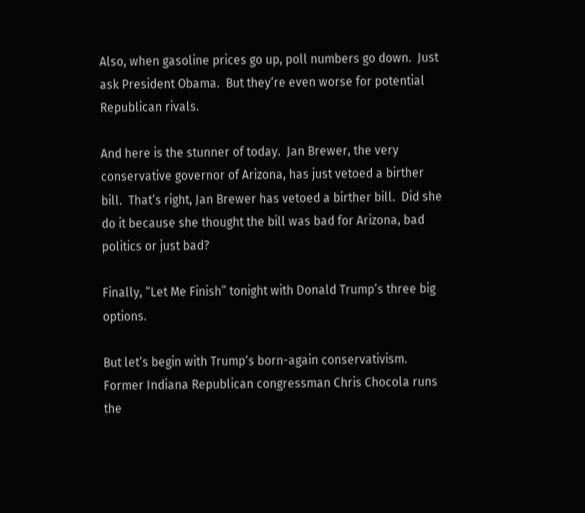Also, when gasoline prices go up, poll numbers go down.  Just ask President Obama.  But they‘re even worse for potential Republican rivals.

And here is the stunner of today.  Jan Brewer, the very conservative governor of Arizona, has just vetoed a birther bill.  That‘s right, Jan Brewer has vetoed a birther bill.  Did she do it because she thought the bill was bad for Arizona, bad politics or just bad?

Finally, “Let Me Finish” tonight with Donald Trump‘s three big options.

But let‘s begin with Trump‘s born-again conservativism.  Former Indiana Republican congressman Chris Chocola runs the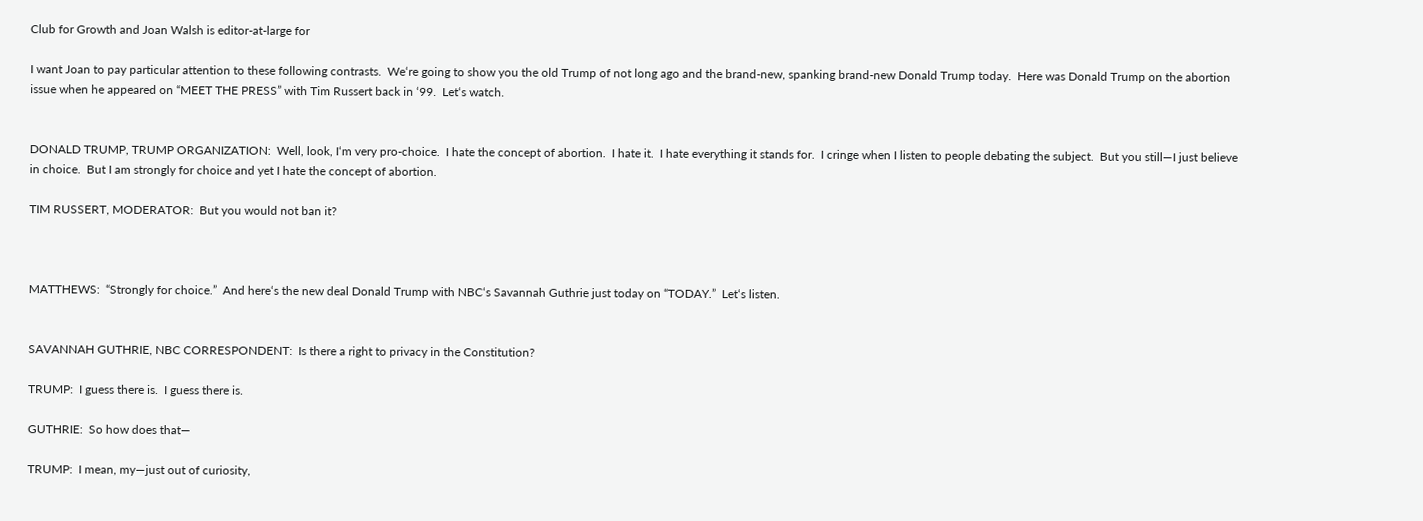Club for Growth and Joan Walsh is editor-at-large for

I want Joan to pay particular attention to these following contrasts.  We‘re going to show you the old Trump of not long ago and the brand-new, spanking brand-new Donald Trump today.  Here was Donald Trump on the abortion issue when he appeared on “MEET THE PRESS” with Tim Russert back in ‘99.  Let‘s watch.


DONALD TRUMP, TRUMP ORGANIZATION:  Well, look, I‘m very pro-choice.  I hate the concept of abortion.  I hate it.  I hate everything it stands for.  I cringe when I listen to people debating the subject.  But you still—I just believe in choice.  But I am strongly for choice and yet I hate the concept of abortion.

TIM RUSSERT, MODERATOR:  But you would not ban it?



MATTHEWS:  “Strongly for choice.”  And here‘s the new deal Donald Trump with NBC‘s Savannah Guthrie just today on “TODAY.”  Let‘s listen.


SAVANNAH GUTHRIE, NBC CORRESPONDENT:  Is there a right to privacy in the Constitution?

TRUMP:  I guess there is.  I guess there is.

GUTHRIE:  So how does that—

TRUMP:  I mean, my—just out of curiosity,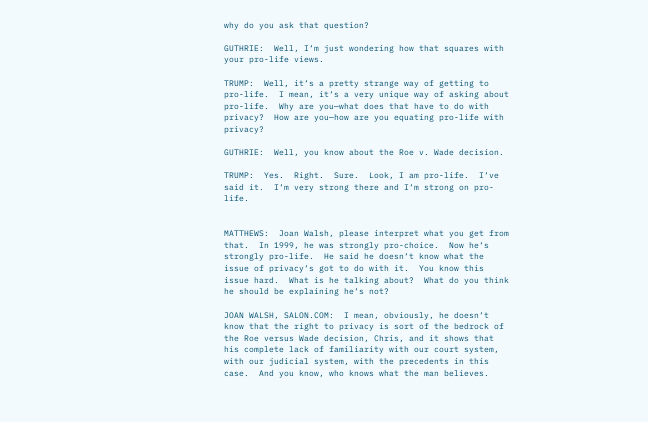why do you ask that question?

GUTHRIE:  Well, I‘m just wondering how that squares with your pro-life views.

TRUMP:  Well, it‘s a pretty strange way of getting to pro-life.  I mean, it‘s a very unique way of asking about pro-life.  Why are you—what does that have to do with privacy?  How are you—how are you equating pro-life with privacy?

GUTHRIE:  Well, you know about the Roe v. Wade decision.

TRUMP:  Yes.  Right.  Sure.  Look, I am pro-life.  I‘ve said it.  I‘m very strong there and I‘m strong on pro-life.


MATTHEWS:  Joan Walsh, please interpret what you get from that.  In 1999, he was strongly pro-choice.  Now he‘s strongly pro-life.  He said he doesn‘t know what the issue of privacy‘s got to do with it.  You know this issue hard.  What is he talking about?  What do you think he should be explaining he‘s not?

JOAN WALSH, SALON.COM:  I mean, obviously, he doesn‘t know that the right to privacy is sort of the bedrock of the Roe versus Wade decision, Chris, and it shows that his complete lack of familiarity with our court system, with our judicial system, with the precedents in this case.  And you know, who knows what the man believes.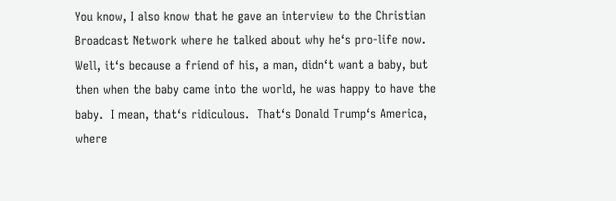You know, I also know that he gave an interview to the Christian Broadcast Network where he talked about why he‘s pro-life now.  Well, it‘s because a friend of his, a man, didn‘t want a baby, but then when the baby came into the world, he was happy to have the baby.  I mean, that‘s ridiculous.  That‘s Donald Trump‘s America, where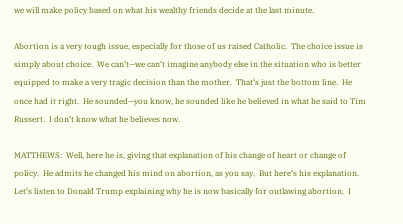we will make policy based on what his wealthy friends decide at the last minute.

Abortion is a very tough issue, especially for those of us raised Catholic.  The choice issue is simply about choice.  We can‘t—we can‘t imagine anybody else in the situation who is better equipped to make a very tragic decision than the mother.  That‘s just the bottom line.  He once had it right.  He sounded—you know, he sounded like he believed in what he said to Tim Russert.  I don‘t know what he believes now.

MATTHEWS:  Well, here he is, giving that explanation of his change of heart or change of policy.  He admits he changed his mind on abortion, as you say.  But here‘s his explanation.  Let‘s listen to Donald Trump explaining why he is now basically for outlawing abortion.  I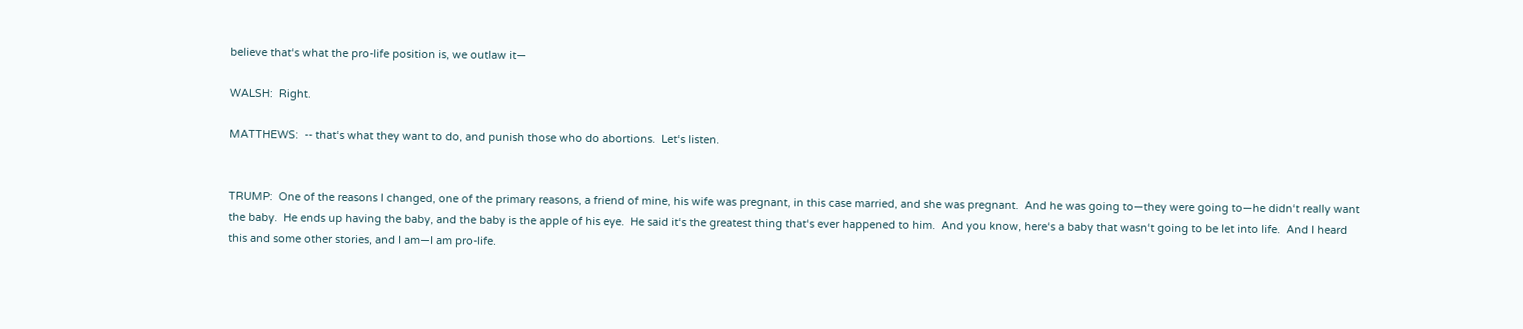believe that‘s what the pro-life position is, we outlaw it—

WALSH:  Right.

MATTHEWS:  -- that‘s what they want to do, and punish those who do abortions.  Let‘s listen.


TRUMP:  One of the reasons I changed, one of the primary reasons, a friend of mine, his wife was pregnant, in this case married, and she was pregnant.  And he was going to—they were going to—he didn‘t really want the baby.  He ends up having the baby, and the baby is the apple of his eye.  He said it‘s the greatest thing that‘s ever happened to him.  And you know, here‘s a baby that wasn‘t going to be let into life.  And I heard this and some other stories, and I am—I am pro-life.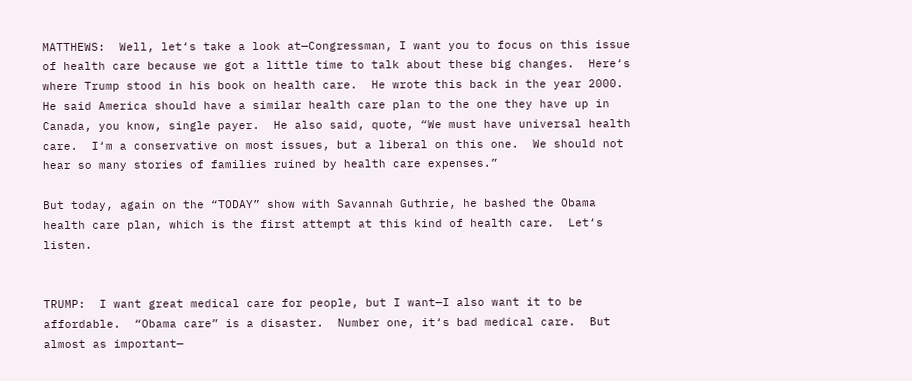MATTHEWS:  Well, let‘s take a look at—Congressman, I want you to focus on this issue of health care because we got a little time to talk about these big changes.  Here‘s where Trump stood in his book on health care.  He wrote this back in the year 2000.  He said America should have a similar health care plan to the one they have up in Canada, you know, single payer.  He also said, quote, “We must have universal health care.  I‘m a conservative on most issues, but a liberal on this one.  We should not hear so many stories of families ruined by health care expenses.”

But today, again on the “TODAY” show with Savannah Guthrie, he bashed the Obama health care plan, which is the first attempt at this kind of health care.  Let‘s listen.


TRUMP:  I want great medical care for people, but I want—I also want it to be affordable.  “Obama care” is a disaster.  Number one, it‘s bad medical care.  But almost as important—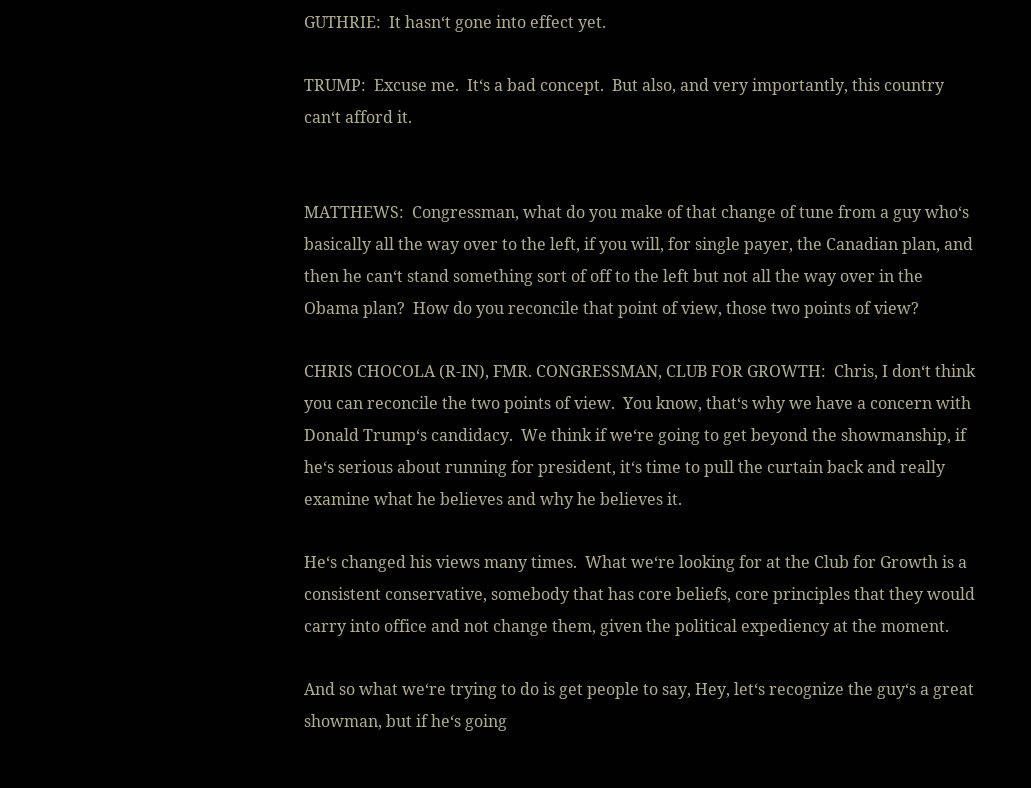GUTHRIE:  It hasn‘t gone into effect yet.

TRUMP:  Excuse me.  It‘s a bad concept.  But also, and very importantly, this country can‘t afford it.


MATTHEWS:  Congressman, what do you make of that change of tune from a guy who‘s basically all the way over to the left, if you will, for single payer, the Canadian plan, and then he can‘t stand something sort of off to the left but not all the way over in the Obama plan?  How do you reconcile that point of view, those two points of view?

CHRIS CHOCOLA (R-IN), FMR. CONGRESSMAN, CLUB FOR GROWTH:  Chris, I don‘t think you can reconcile the two points of view.  You know, that‘s why we have a concern with Donald Trump‘s candidacy.  We think if we‘re going to get beyond the showmanship, if he‘s serious about running for president, it‘s time to pull the curtain back and really examine what he believes and why he believes it.

He‘s changed his views many times.  What we‘re looking for at the Club for Growth is a consistent conservative, somebody that has core beliefs, core principles that they would carry into office and not change them, given the political expediency at the moment.

And so what we‘re trying to do is get people to say, Hey, let‘s recognize the guy‘s a great showman, but if he‘s going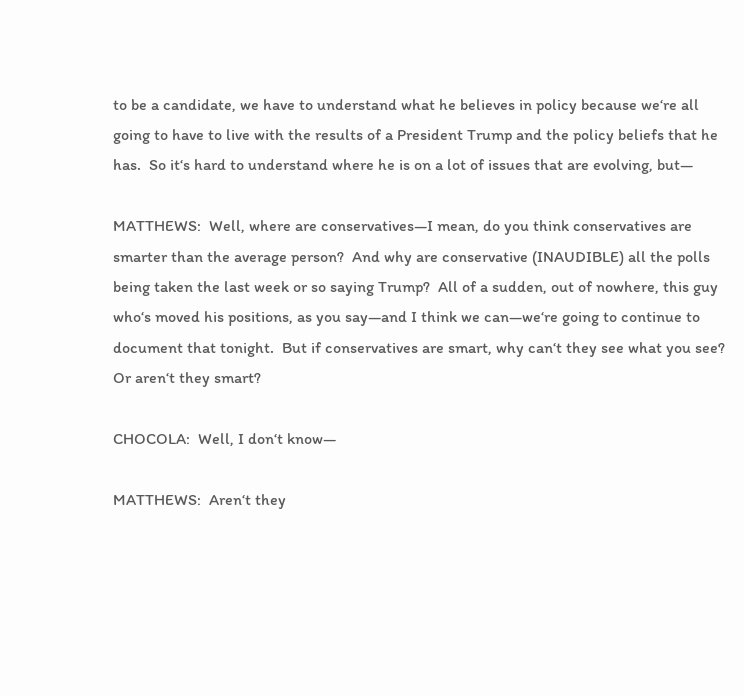to be a candidate, we have to understand what he believes in policy because we‘re all going to have to live with the results of a President Trump and the policy beliefs that he has.  So it‘s hard to understand where he is on a lot of issues that are evolving, but—

MATTHEWS:  Well, where are conservatives—I mean, do you think conservatives are smarter than the average person?  And why are conservative (INAUDIBLE) all the polls being taken the last week or so saying Trump?  All of a sudden, out of nowhere, this guy who‘s moved his positions, as you say—and I think we can—we‘re going to continue to document that tonight.  But if conservatives are smart, why can‘t they see what you see?  Or aren‘t they smart?

CHOCOLA:  Well, I don‘t know—

MATTHEWS:  Aren‘t they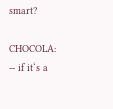smart?

CHOCOLA:  -- if it‘s a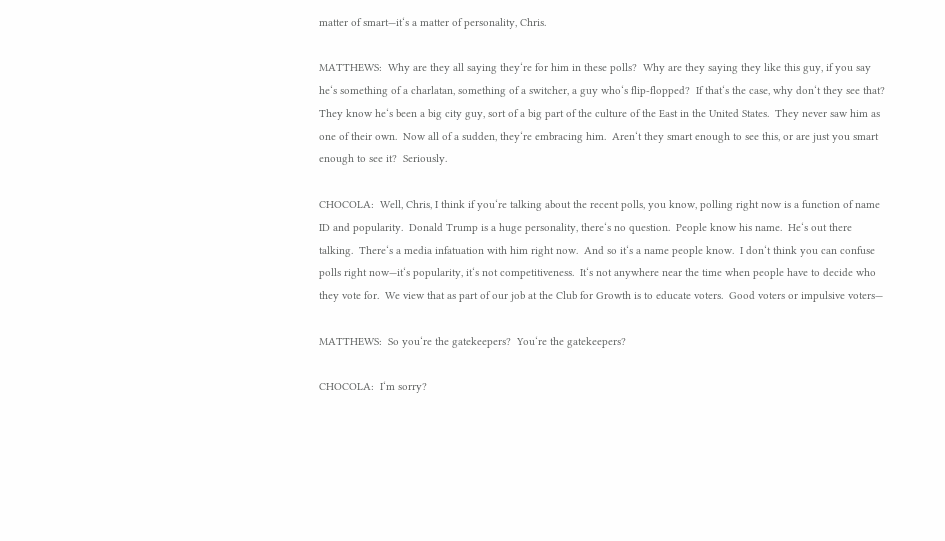matter of smart—it‘s a matter of personality, Chris.

MATTHEWS:  Why are they all saying they‘re for him in these polls?  Why are they saying they like this guy, if you say he‘s something of a charlatan, something of a switcher, a guy who‘s flip-flopped?  If that‘s the case, why don‘t they see that?  They know he‘s been a big city guy, sort of a big part of the culture of the East in the United States.  They never saw him as one of their own.  Now all of a sudden, they‘re embracing him.  Aren‘t they smart enough to see this, or are just you smart enough to see it?  Seriously.

CHOCOLA:  Well, Chris, I think if you‘re talking about the recent polls, you know, polling right now is a function of name ID and popularity.  Donald Trump is a huge personality, there‘s no question.  People know his name.  He‘s out there talking.  There‘s a media infatuation with him right now.  And so it‘s a name people know.  I don‘t think you can confuse polls right now—it‘s popularity, it‘s not competitiveness.  It‘s not anywhere near the time when people have to decide who they vote for.  We view that as part of our job at the Club for Growth is to educate voters.  Good voters or impulsive voters—

MATTHEWS:  So you‘re the gatekeepers?  You‘re the gatekeepers?

CHOCOLA:  I‘m sorry?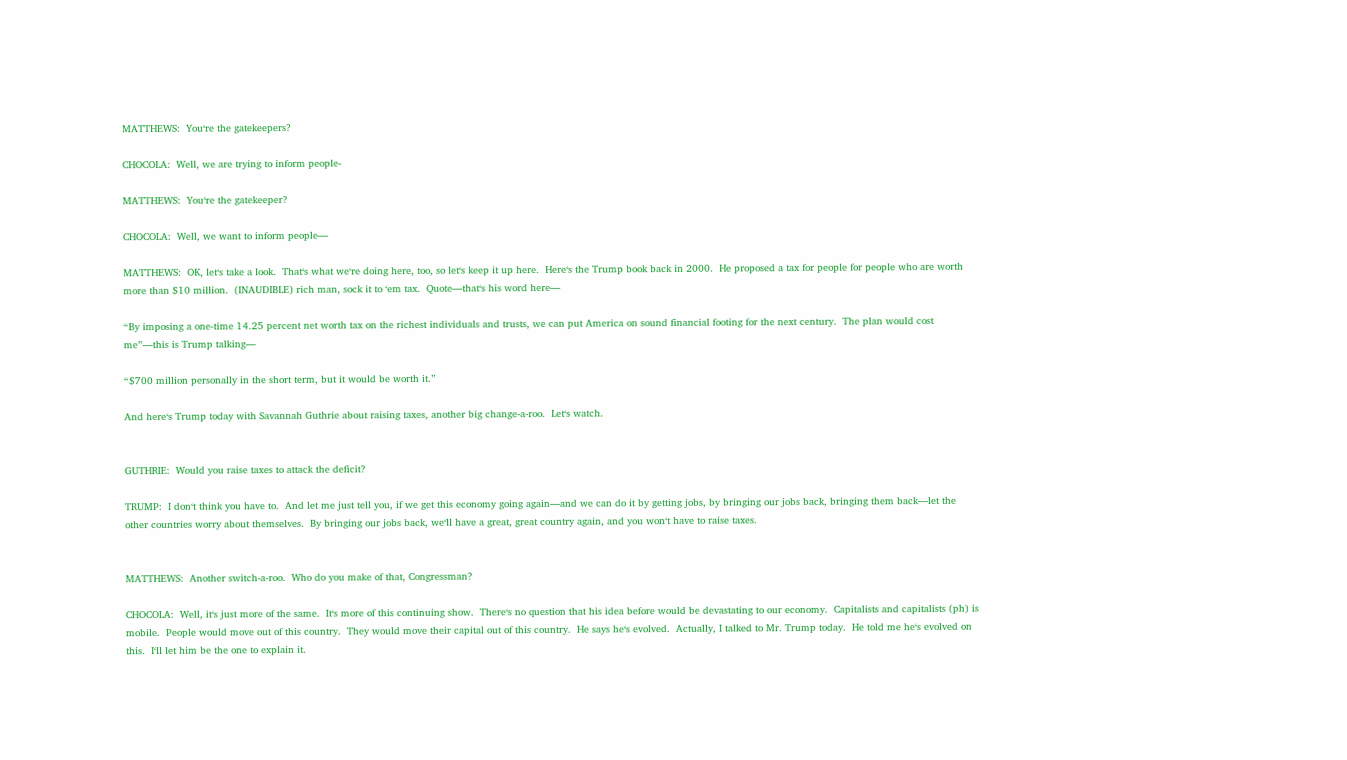MATTHEWS:  You‘re the gatekeepers?

CHOCOLA:  Well, we are trying to inform people-

MATTHEWS:  You‘re the gatekeeper?

CHOCOLA:  Well, we want to inform people—

MATTHEWS:  OK, let‘s take a look.  That‘s what we‘re doing here, too, so let‘s keep it up here.  Here‘s the Trump book back in 2000.  He proposed a tax for people for people who are worth more than $10 million.  (INAUDIBLE) rich man, sock it to ‘em tax.  Quote—that‘s his word here—

“By imposing a one-time 14.25 percent net worth tax on the richest individuals and trusts, we can put America on sound financial footing for the next century.  The plan would cost me”—this is Trump talking—

“$700 million personally in the short term, but it would be worth it.”

And here‘s Trump today with Savannah Guthrie about raising taxes, another big change-a-roo.  Let‘s watch.


GUTHRIE:  Would you raise taxes to attack the deficit?

TRUMP:  I don‘t think you have to.  And let me just tell you, if we get this economy going again—and we can do it by getting jobs, by bringing our jobs back, bringing them back—let the other countries worry about themselves.  By bringing our jobs back, we‘ll have a great, great country again, and you won‘t have to raise taxes.


MATTHEWS:  Another switch-a-roo.  Who do you make of that, Congressman?

CHOCOLA:  Well, it‘s just more of the same.  It‘s more of this continuing show.  There‘s no question that his idea before would be devastating to our economy.  Capitalists and capitalists (ph) is mobile.  People would move out of this country.  They would move their capital out of this country.  He says he‘s evolved.  Actually, I talked to Mr. Trump today.  He told me he‘s evolved on this.  I‘ll let him be the one to explain it.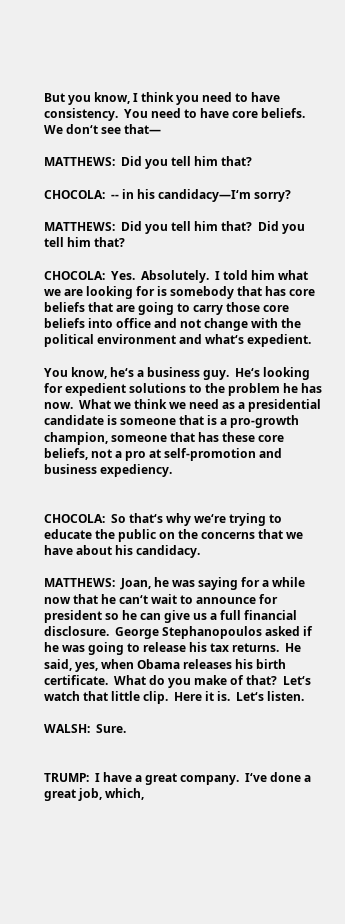But you know, I think you need to have consistency.  You need to have core beliefs.  We don‘t see that—

MATTHEWS:  Did you tell him that?

CHOCOLA:  -- in his candidacy—I‘m sorry?

MATTHEWS:  Did you tell him that?  Did you tell him that?

CHOCOLA:  Yes.  Absolutely.  I told him what we are looking for is somebody that has core beliefs that are going to carry those core beliefs into office and not change with the political environment and what‘s expedient.

You know, he‘s a business guy.  He‘s looking for expedient solutions to the problem he has now.  What we think we need as a presidential candidate is someone that is a pro-growth champion, someone that has these core beliefs, not a pro at self-promotion and business expediency.


CHOCOLA:  So that‘s why we‘re trying to educate the public on the concerns that we have about his candidacy.

MATTHEWS:  Joan, he was saying for a while now that he can‘t wait to announce for president so he can give us a full financial disclosure.  George Stephanopoulos asked if he was going to release his tax returns.  He said, yes, when Obama releases his birth certificate.  What do you make of that?  Let‘s watch that little clip.  Here it is.  Let‘s listen.

WALSH:  Sure.


TRUMP:  I have a great company.  I‘ve done a great job, which,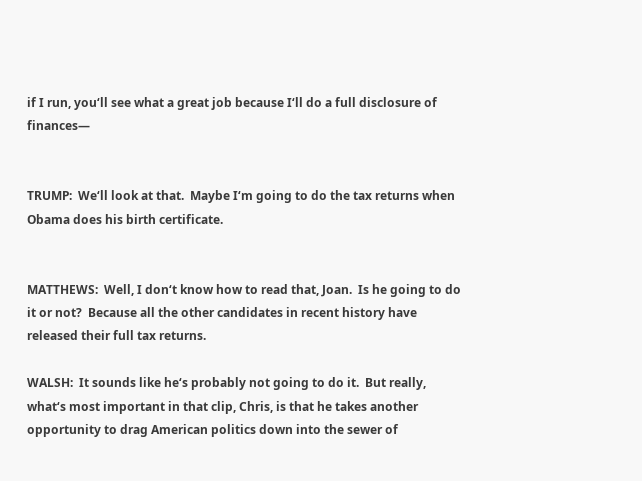if I run, you‘ll see what a great job because I‘ll do a full disclosure of finances—


TRUMP:  We‘ll look at that.  Maybe I‘m going to do the tax returns when Obama does his birth certificate.


MATTHEWS:  Well, I don‘t know how to read that, Joan.  Is he going to do it or not?  Because all the other candidates in recent history have released their full tax returns.

WALSH:  It sounds like he‘s probably not going to do it.  But really, what‘s most important in that clip, Chris, is that he takes another opportunity to drag American politics down into the sewer of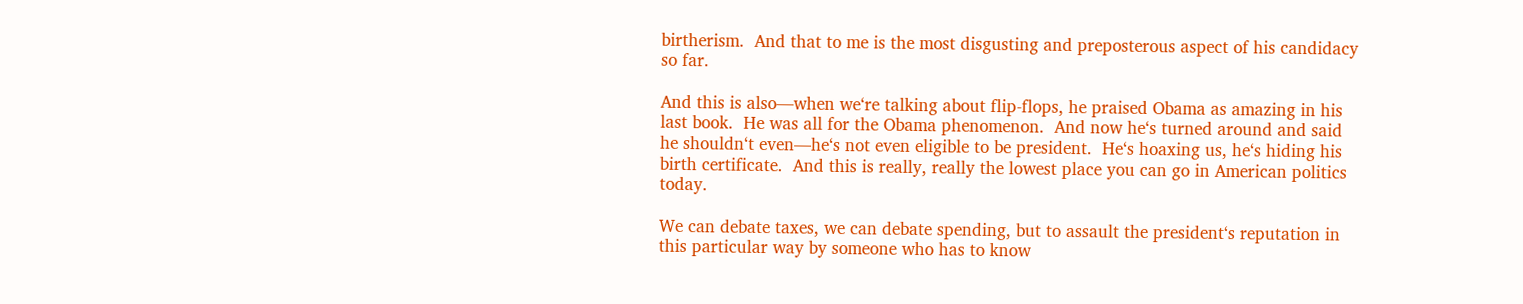birtherism.  And that to me is the most disgusting and preposterous aspect of his candidacy so far.

And this is also—when we‘re talking about flip-flops, he praised Obama as amazing in his last book.  He was all for the Obama phenomenon.  And now he‘s turned around and said he shouldn‘t even—he‘s not even eligible to be president.  He‘s hoaxing us, he‘s hiding his birth certificate.  And this is really, really the lowest place you can go in American politics today.

We can debate taxes, we can debate spending, but to assault the president‘s reputation in this particular way by someone who has to know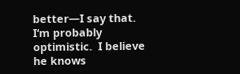better—I say that.  I‘m probably optimistic.  I believe he knows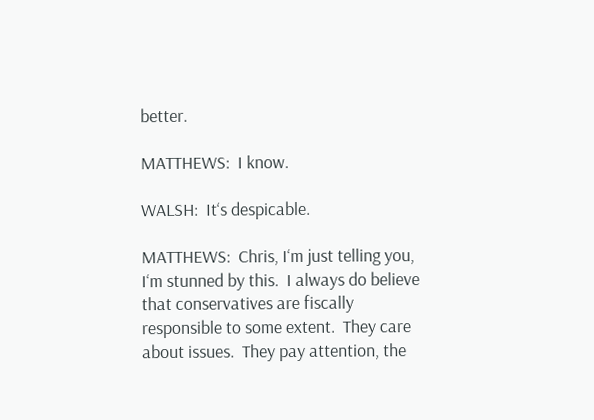better.

MATTHEWS:  I know.

WALSH:  It‘s despicable.

MATTHEWS:  Chris, I‘m just telling you, I‘m stunned by this.  I always do believe that conservatives are fiscally responsible to some extent.  They care about issues.  They pay attention, the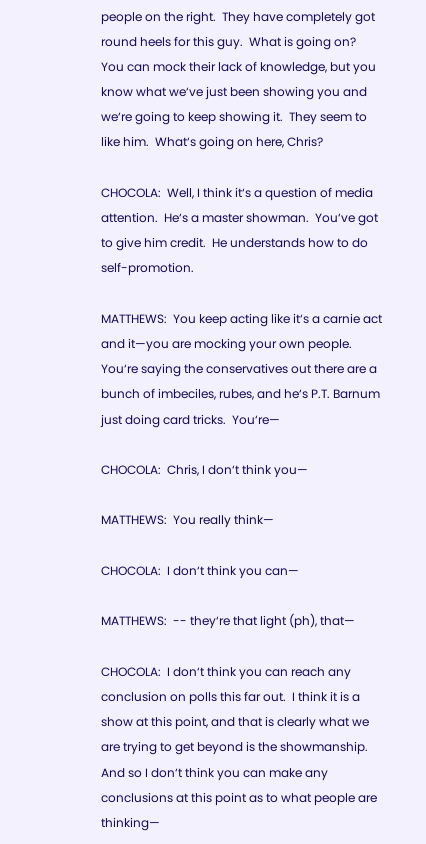people on the right.  They have completely got round heels for this guy.  What is going on?  You can mock their lack of knowledge, but you know what we‘ve just been showing you and we‘re going to keep showing it.  They seem to like him.  What‘s going on here, Chris?

CHOCOLA:  Well, I think it‘s a question of media attention.  He‘s a master showman.  You‘ve got to give him credit.  He understands how to do self-promotion.

MATTHEWS:  You keep acting like it‘s a carnie act and it—you are mocking your own people.  You‘re saying the conservatives out there are a bunch of imbeciles, rubes, and he‘s P.T. Barnum just doing card tricks.  You‘re—

CHOCOLA:  Chris, I don‘t think you—

MATTHEWS:  You really think—

CHOCOLA:  I don‘t think you can—

MATTHEWS:  -- they‘re that light (ph), that—

CHOCOLA:  I don‘t think you can reach any conclusion on polls this far out.  I think it is a show at this point, and that is clearly what we are trying to get beyond is the showmanship.  And so I don‘t think you can make any conclusions at this point as to what people are thinking—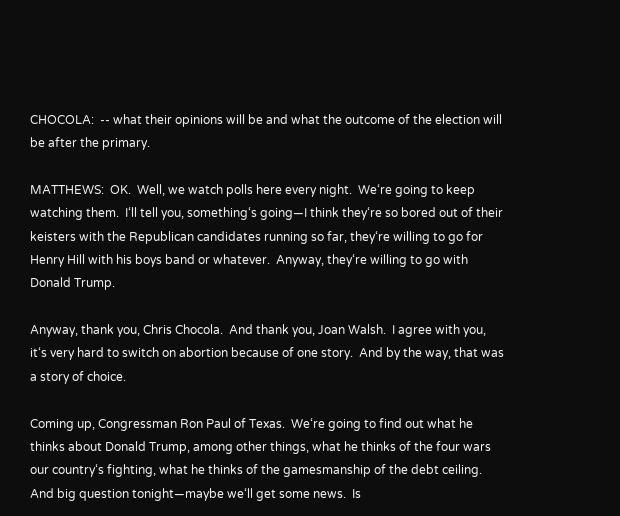CHOCOLA:  -- what their opinions will be and what the outcome of the election will be after the primary.

MATTHEWS:  OK.  Well, we watch polls here every night.  We‘re going to keep watching them.  I‘ll tell you, something‘s going—I think they‘re so bored out of their keisters with the Republican candidates running so far, they‘re willing to go for Henry Hill with his boys band or whatever.  Anyway, they‘re willing to go with Donald Trump.

Anyway, thank you, Chris Chocola.  And thank you, Joan Walsh.  I agree with you, it‘s very hard to switch on abortion because of one story.  And by the way, that was a story of choice.

Coming up, Congressman Ron Paul of Texas.  We‘re going to find out what he thinks about Donald Trump, among other things, what he thinks of the four wars our country‘s fighting, what he thinks of the gamesmanship of the debt ceiling.  And big question tonight—maybe we‘ll get some news.  Is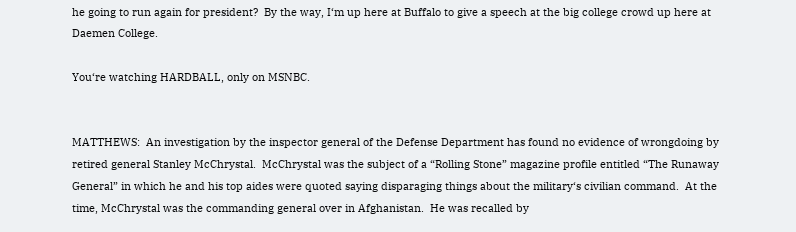he going to run again for president?  By the way, I‘m up here at Buffalo to give a speech at the big college crowd up here at Daemen College.

You‘re watching HARDBALL, only on MSNBC.


MATTHEWS:  An investigation by the inspector general of the Defense Department has found no evidence of wrongdoing by retired general Stanley McChrystal.  McChrystal was the subject of a “Rolling Stone” magazine profile entitled “The Runaway General” in which he and his top aides were quoted saying disparaging things about the military‘s civilian command.  At the time, McChrystal was the commanding general over in Afghanistan.  He was recalled by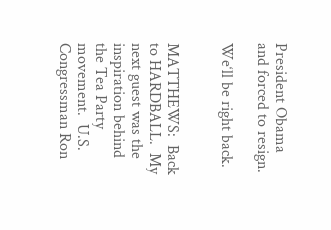President Obama and forced to resign.

We‘ll be right back.


MATTHEWS:  Back to HARDBALL.  My next guest was the inspiration behind the Tea Party movement.  U.S. Congressman Ron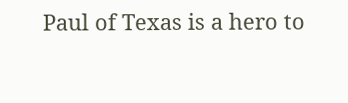Paul of Texas is a hero to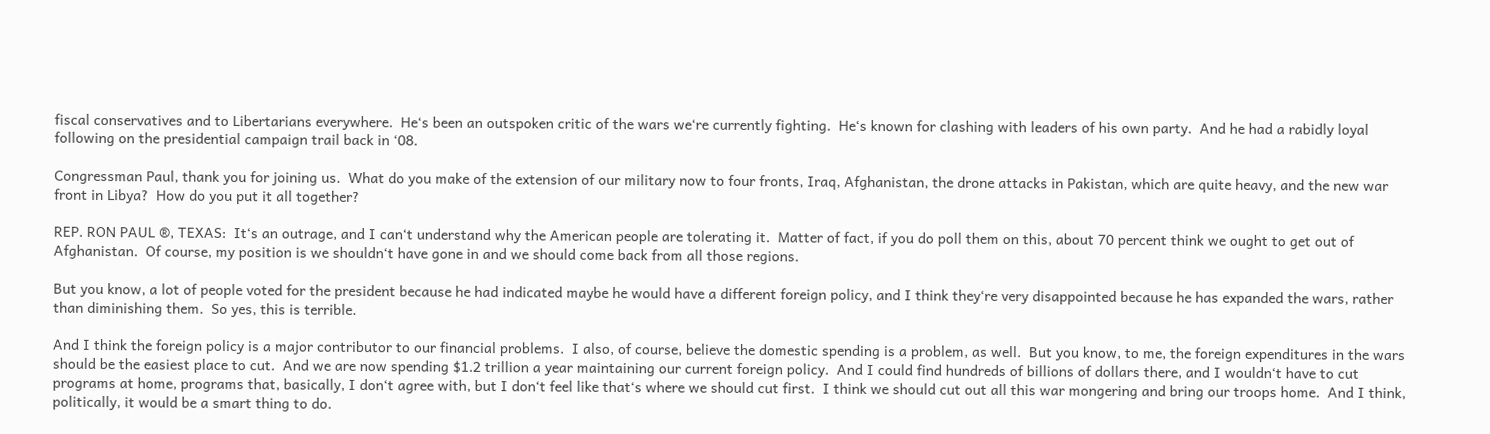fiscal conservatives and to Libertarians everywhere.  He‘s been an outspoken critic of the wars we‘re currently fighting.  He‘s known for clashing with leaders of his own party.  And he had a rabidly loyal following on the presidential campaign trail back in ‘08.

Congressman Paul, thank you for joining us.  What do you make of the extension of our military now to four fronts, Iraq, Afghanistan, the drone attacks in Pakistan, which are quite heavy, and the new war front in Libya?  How do you put it all together?

REP. RON PAUL ®, TEXAS:  It‘s an outrage, and I can‘t understand why the American people are tolerating it.  Matter of fact, if you do poll them on this, about 70 percent think we ought to get out of Afghanistan.  Of course, my position is we shouldn‘t have gone in and we should come back from all those regions.

But you know, a lot of people voted for the president because he had indicated maybe he would have a different foreign policy, and I think they‘re very disappointed because he has expanded the wars, rather than diminishing them.  So yes, this is terrible.

And I think the foreign policy is a major contributor to our financial problems.  I also, of course, believe the domestic spending is a problem, as well.  But you know, to me, the foreign expenditures in the wars should be the easiest place to cut.  And we are now spending $1.2 trillion a year maintaining our current foreign policy.  And I could find hundreds of billions of dollars there, and I wouldn‘t have to cut programs at home, programs that, basically, I don‘t agree with, but I don‘t feel like that‘s where we should cut first.  I think we should cut out all this war mongering and bring our troops home.  And I think, politically, it would be a smart thing to do.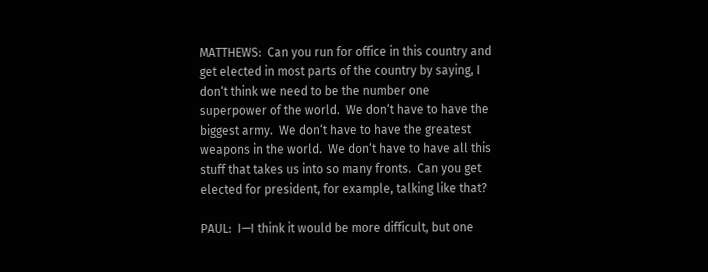MATTHEWS:  Can you run for office in this country and get elected in most parts of the country by saying, I don‘t think we need to be the number one superpower of the world.  We don‘t have to have the biggest army.  We don‘t have to have the greatest weapons in the world.  We don‘t have to have all this stuff that takes us into so many fronts.  Can you get elected for president, for example, talking like that?

PAUL:  I—I think it would be more difficult, but one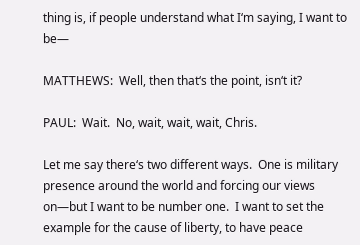thing is, if people understand what I‘m saying, I want to be—

MATTHEWS:  Well, then that‘s the point, isn‘t it?

PAUL:  Wait.  No, wait, wait, wait, Chris.

Let me say there‘s two different ways.  One is military presence around the world and forcing our views on—but I want to be number one.  I want to set the example for the cause of liberty, to have peace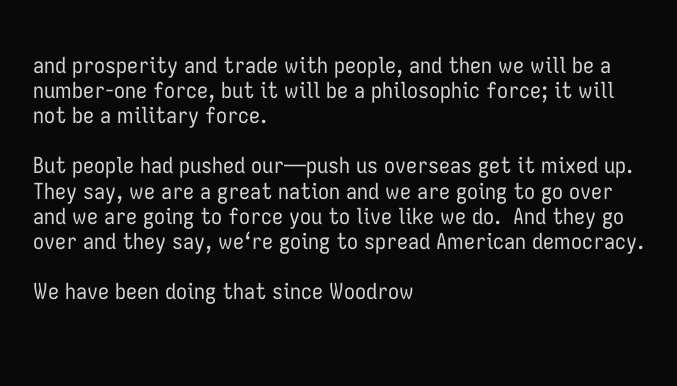and prosperity and trade with people, and then we will be a number-one force, but it will be a philosophic force; it will not be a military force.

But people had pushed our—push us overseas get it mixed up.  They say, we are a great nation and we are going to go over and we are going to force you to live like we do.  And they go over and they say, we‘re going to spread American democracy.

We have been doing that since Woodrow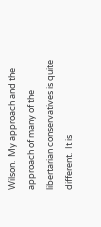Wilson.  My approach and the approach of many of the libertarian conservatives is quite different.  It is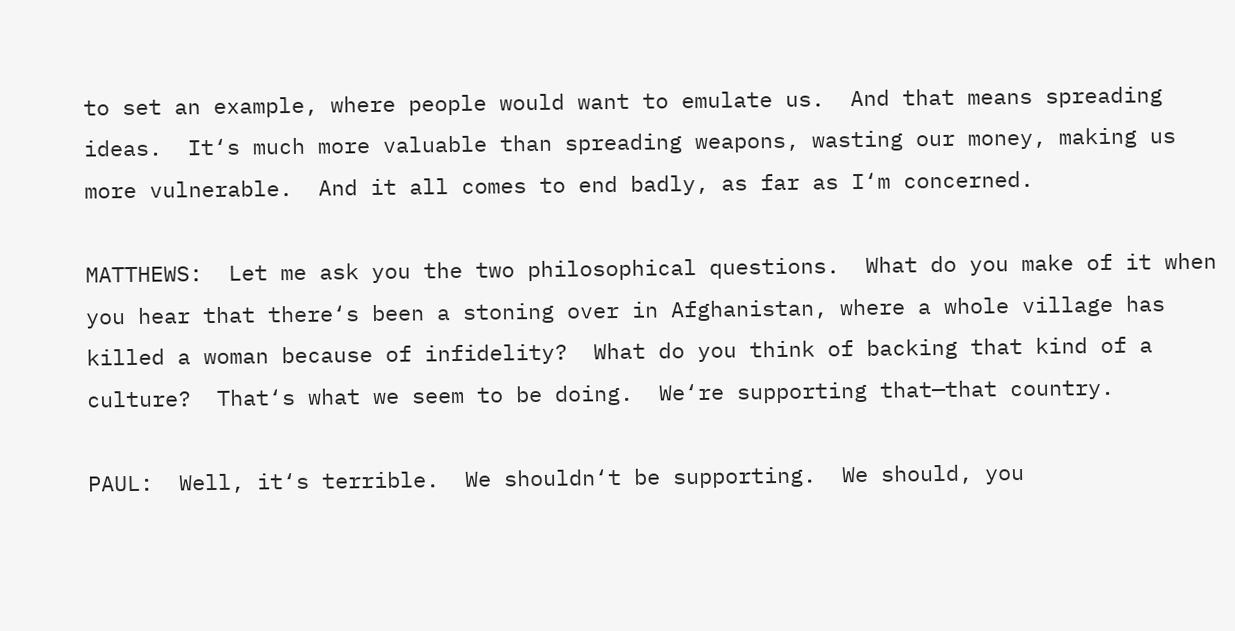to set an example, where people would want to emulate us.  And that means spreading ideas.  It‘s much more valuable than spreading weapons, wasting our money, making us more vulnerable.  And it all comes to end badly, as far as I‘m concerned.

MATTHEWS:  Let me ask you the two philosophical questions.  What do you make of it when you hear that there‘s been a stoning over in Afghanistan, where a whole village has killed a woman because of infidelity?  What do you think of backing that kind of a culture?  That‘s what we seem to be doing.  We‘re supporting that—that country.

PAUL:  Well, it‘s terrible.  We shouldn‘t be supporting.  We should, you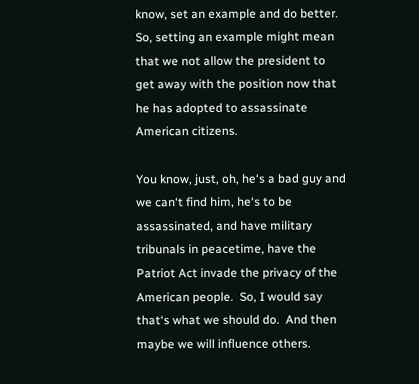know, set an example and do better.  So, setting an example might mean that we not allow the president to get away with the position now that he has adopted to assassinate American citizens.

You know, just, oh, he‘s a bad guy and we can‘t find him, he‘s to be assassinated, and have military tribunals in peacetime, have the Patriot Act invade the privacy of the American people.  So, I would say that‘s what we should do.  And then maybe we will influence others.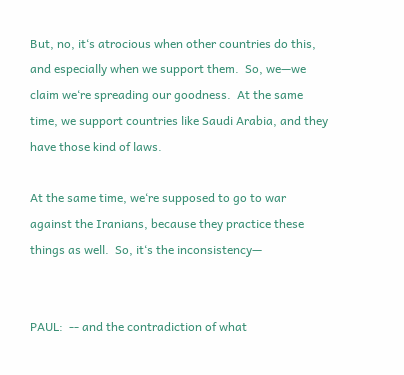But, no, it‘s atrocious when other countries do this, and especially when we support them.  So, we—we claim we‘re spreading our goodness.  At the same time, we support countries like Saudi Arabia, and they have those kind of laws.

At the same time, we‘re supposed to go to war against the Iranians, because they practice these things as well.  So, it‘s the inconsistency—


PAUL:  -- and the contradiction of what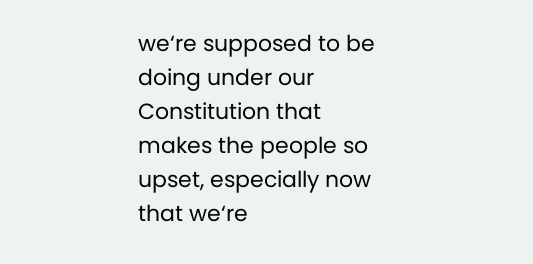we‘re supposed to be doing under our Constitution that makes the people so upset, especially now that we‘re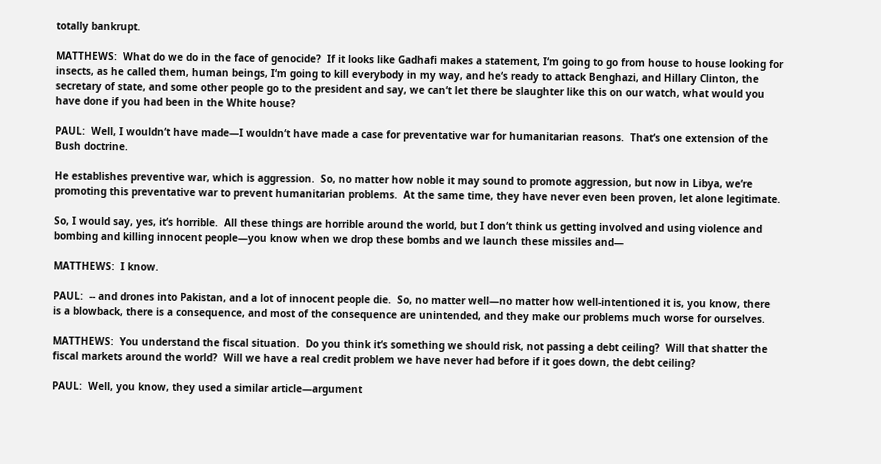totally bankrupt.

MATTHEWS:  What do we do in the face of genocide?  If it looks like Gadhafi makes a statement, I‘m going to go from house to house looking for insects, as he called them, human beings, I‘m going to kill everybody in my way, and he‘s ready to attack Benghazi, and Hillary Clinton, the secretary of state, and some other people go to the president and say, we can‘t let there be slaughter like this on our watch, what would you have done if you had been in the White house?

PAUL:  Well, I wouldn‘t have made—I wouldn‘t have made a case for preventative war for humanitarian reasons.  That‘s one extension of the Bush doctrine.

He establishes preventive war, which is aggression.  So, no matter how noble it may sound to promote aggression, but now in Libya, we‘re promoting this preventative war to prevent humanitarian problems.  At the same time, they have never even been proven, let alone legitimate.

So, I would say, yes, it‘s horrible.  All these things are horrible around the world, but I don‘t think us getting involved and using violence and bombing and killing innocent people—you know when we drop these bombs and we launch these missiles and—

MATTHEWS:  I know.

PAUL:  -- and drones into Pakistan, and a lot of innocent people die.  So, no matter well—no matter how well-intentioned it is, you know, there is a blowback, there is a consequence, and most of the consequence are unintended, and they make our problems much worse for ourselves.

MATTHEWS:  You understand the fiscal situation.  Do you think it‘s something we should risk, not passing a debt ceiling?  Will that shatter the fiscal markets around the world?  Will we have a real credit problem we have never had before if it goes down, the debt ceiling?

PAUL:  Well, you know, they used a similar article—argument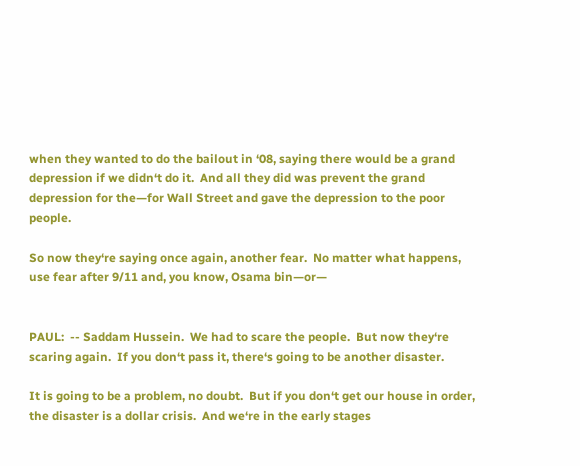when they wanted to do the bailout in ‘08, saying there would be a grand depression if we didn‘t do it.  And all they did was prevent the grand depression for the—for Wall Street and gave the depression to the poor people.

So now they‘re saying once again, another fear.  No matter what happens, use fear after 9/11 and, you know, Osama bin—or—


PAUL:  -- Saddam Hussein.  We had to scare the people.  But now they‘re scaring again.  If you don‘t pass it, there‘s going to be another disaster.

It is going to be a problem, no doubt.  But if you don‘t get our house in order, the disaster is a dollar crisis.  And we‘re in the early stages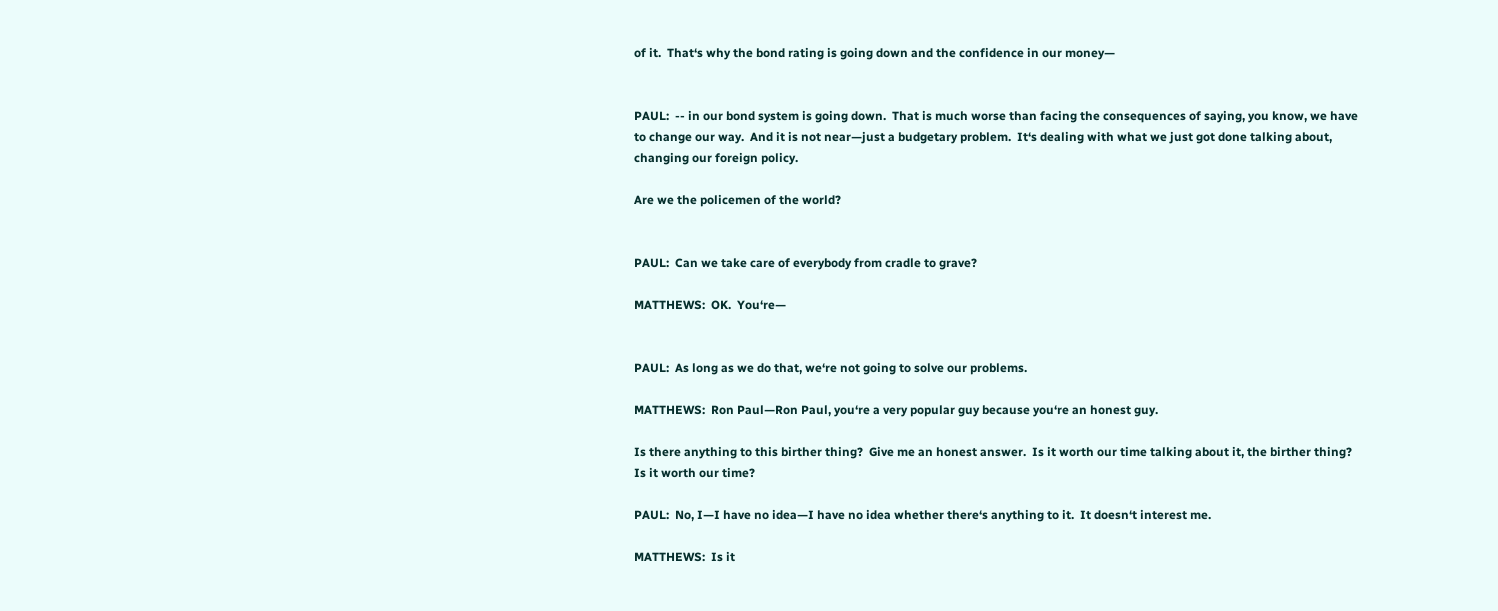of it.  That‘s why the bond rating is going down and the confidence in our money—


PAUL:  -- in our bond system is going down.  That is much worse than facing the consequences of saying, you know, we have to change our way.  And it is not near—just a budgetary problem.  It‘s dealing with what we just got done talking about, changing our foreign policy.

Are we the policemen of the world?


PAUL:  Can we take care of everybody from cradle to grave?

MATTHEWS:  OK.  You‘re—


PAUL:  As long as we do that, we‘re not going to solve our problems.

MATTHEWS:  Ron Paul—Ron Paul, you‘re a very popular guy because you‘re an honest guy.

Is there anything to this birther thing?  Give me an honest answer.  Is it worth our time talking about it, the birther thing?  Is it worth our time?

PAUL:  No, I—I have no idea—I have no idea whether there‘s anything to it.  It doesn‘t interest me.

MATTHEWS:  Is it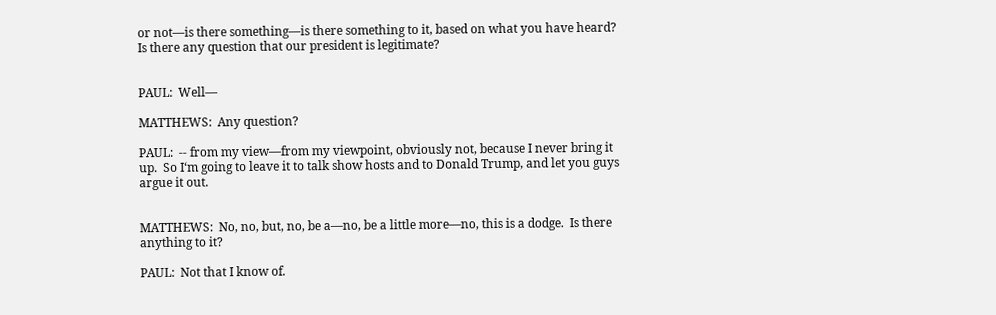or not—is there something—is there something to it, based on what you have heard?  Is there any question that our president is legitimate?


PAUL:  Well—

MATTHEWS:  Any question?

PAUL:  -- from my view—from my viewpoint, obviously not, because I never bring it up.  So I‘m going to leave it to talk show hosts and to Donald Trump, and let you guys argue it out.


MATTHEWS:  No, no, but, no, be a—no, be a little more—no, this is a dodge.  Is there anything to it?

PAUL:  Not that I know of.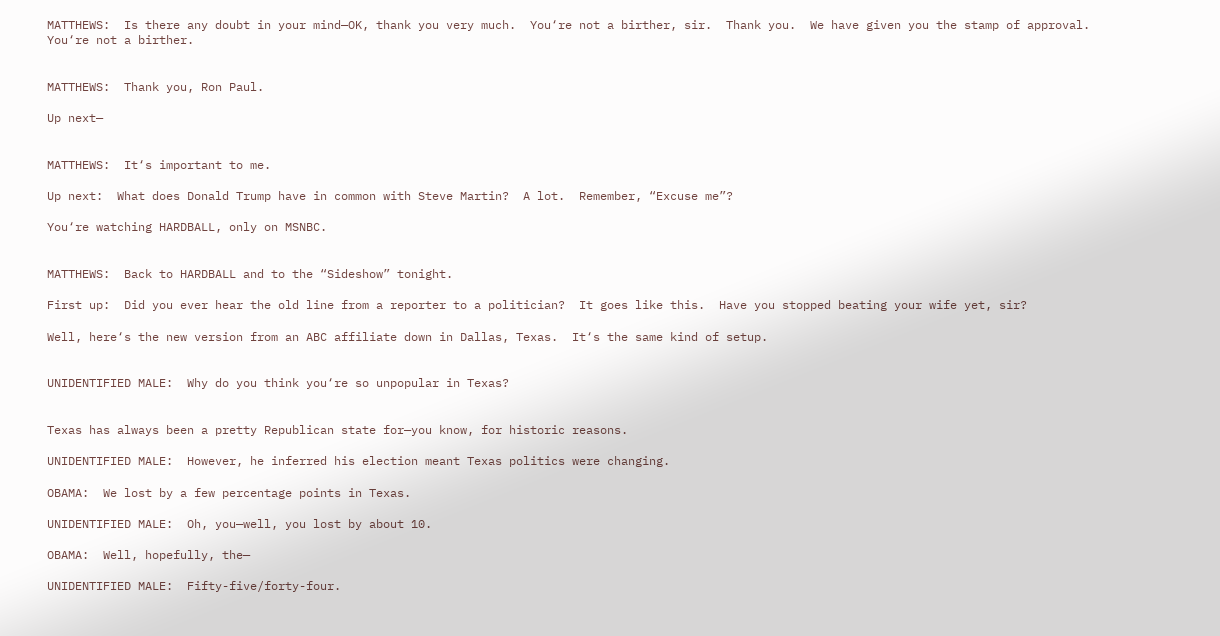MATTHEWS:  Is there any doubt in your mind—OK, thank you very much.  You‘re not a birther, sir.  Thank you.  We have given you the stamp of approval.  You‘re not a birther.


MATTHEWS:  Thank you, Ron Paul.

Up next—


MATTHEWS:  It‘s important to me.

Up next:  What does Donald Trump have in common with Steve Martin?  A lot.  Remember, “Excuse me”?

You‘re watching HARDBALL, only on MSNBC.


MATTHEWS:  Back to HARDBALL and to the “Sideshow” tonight.

First up:  Did you ever hear the old line from a reporter to a politician?  It goes like this.  Have you stopped beating your wife yet, sir?

Well, here‘s the new version from an ABC affiliate down in Dallas, Texas.  It‘s the same kind of setup.


UNIDENTIFIED MALE:  Why do you think you‘re so unpopular in Texas?


Texas has always been a pretty Republican state for—you know, for historic reasons.

UNIDENTIFIED MALE:  However, he inferred his election meant Texas politics were changing.

OBAMA:  We lost by a few percentage points in Texas.

UNIDENTIFIED MALE:  Oh, you—well, you lost by about 10.

OBAMA:  Well, hopefully, the—

UNIDENTIFIED MALE:  Fifty-five/forty-four.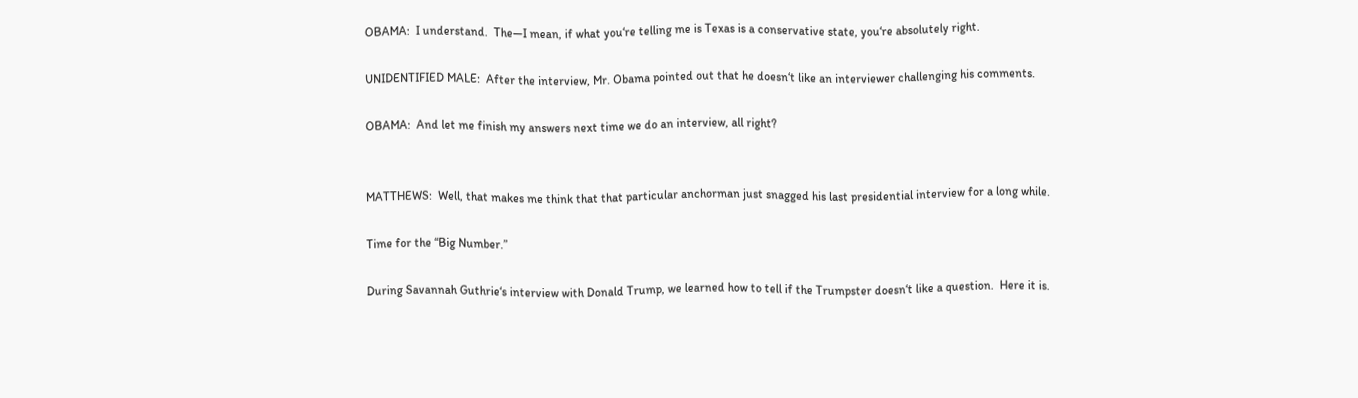OBAMA:  I understand.  The—I mean, if what you‘re telling me is Texas is a conservative state, you‘re absolutely right.

UNIDENTIFIED MALE:  After the interview, Mr. Obama pointed out that he doesn‘t like an interviewer challenging his comments.

OBAMA:  And let me finish my answers next time we do an interview, all right?


MATTHEWS:  Well, that makes me think that that particular anchorman just snagged his last presidential interview for a long while.

Time for the “Big Number.”

During Savannah Guthrie‘s interview with Donald Trump, we learned how to tell if the Trumpster doesn‘t like a question.  Here it is.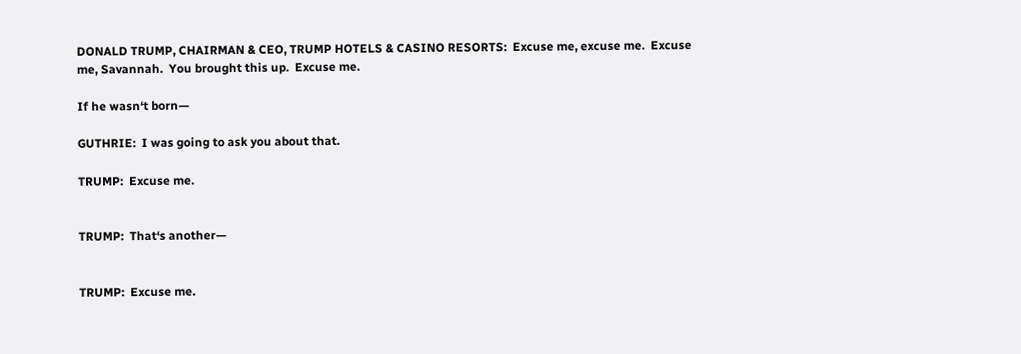DONALD TRUMP, CHAIRMAN & CEO, TRUMP HOTELS & CASINO RESORTS:  Excuse me, excuse me.  Excuse me, Savannah.  You brought this up.  Excuse me.

If he wasn‘t born—

GUTHRIE:  I was going to ask you about that.

TRUMP:  Excuse me.


TRUMP:  That‘s another—


TRUMP:  Excuse me.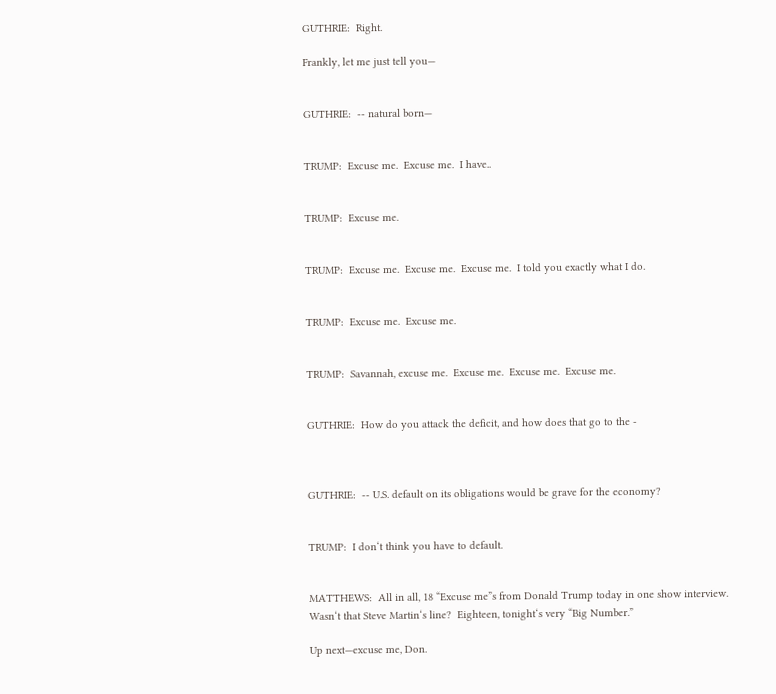GUTHRIE:  Right.

Frankly, let me just tell you—


GUTHRIE:  -- natural born—


TRUMP:  Excuse me.  Excuse me.  I have..


TRUMP:  Excuse me.


TRUMP:  Excuse me.  Excuse me.  Excuse me.  I told you exactly what I do.


TRUMP:  Excuse me.  Excuse me.


TRUMP:  Savannah, excuse me.  Excuse me.  Excuse me.  Excuse me.


GUTHRIE:  How do you attack the deficit, and how does that go to the -



GUTHRIE:  -- U.S. default on its obligations would be grave for the economy?


TRUMP:  I don‘t think you have to default.


MATTHEWS:  All in all, 18 “Excuse me”s from Donald Trump today in one show interview.  Wasn‘t that Steve Martin‘s line?  Eighteen, tonight‘s very “Big Number.”

Up next—excuse me, Don.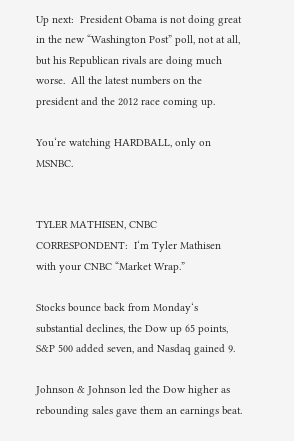Up next:  President Obama is not doing great in the new “Washington Post” poll, not at all, but his Republican rivals are doing much worse.  All the latest numbers on the president and the 2012 race coming up.

You‘re watching HARDBALL, only on MSNBC.


TYLER MATHISEN, CNBC CORRESPONDENT:  I‘m Tyler Mathisen with your CNBC “Market Wrap.”

Stocks bounce back from Monday‘s substantial declines, the Dow up 65 points, S&P 500 added seven, and Nasdaq gained 9.

Johnson & Johnson led the Dow higher as rebounding sales gave them an earnings beat.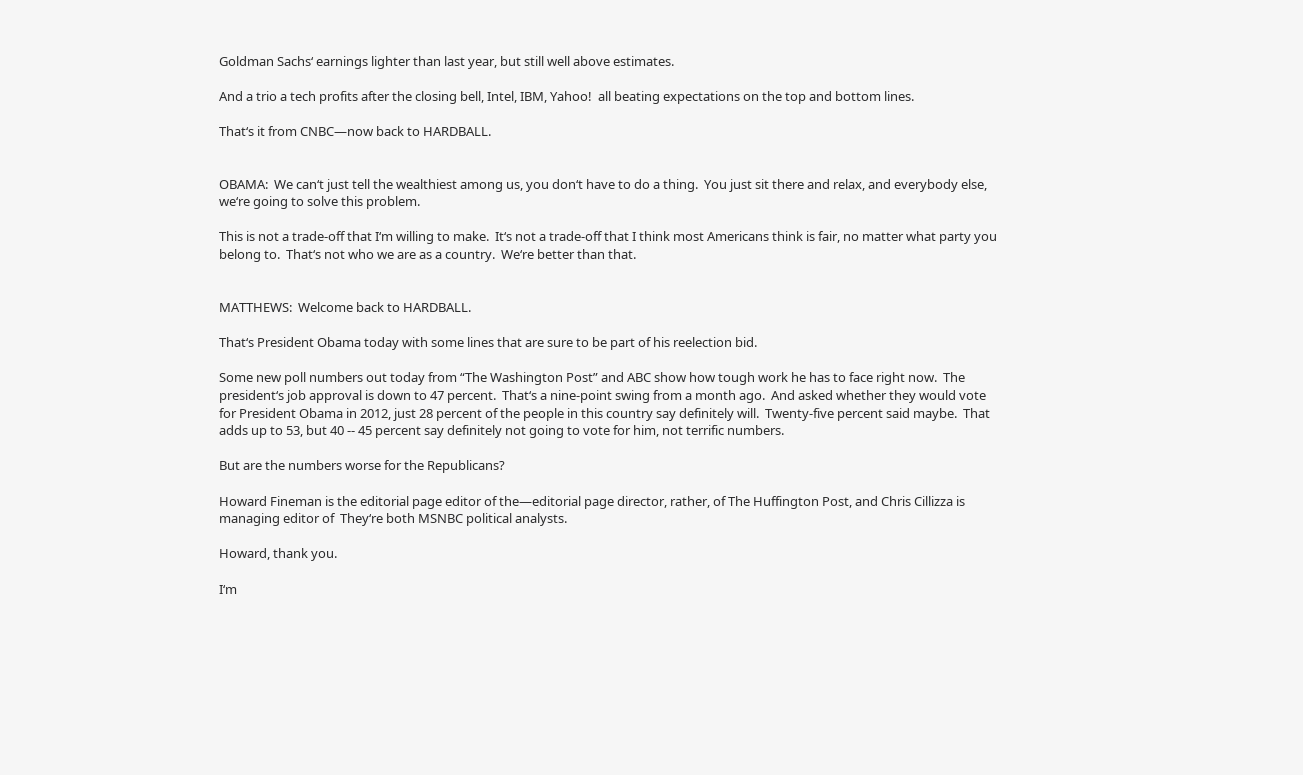Goldman Sachs‘ earnings lighter than last year, but still well above estimates.

And a trio a tech profits after the closing bell, Intel, IBM, Yahoo!  all beating expectations on the top and bottom lines.

That‘s it from CNBC—now back to HARDBALL.


OBAMA:  We can‘t just tell the wealthiest among us, you don‘t have to do a thing.  You just sit there and relax, and everybody else, we‘re going to solve this problem.

This is not a trade-off that I‘m willing to make.  It‘s not a trade-off that I think most Americans think is fair, no matter what party you belong to.  That‘s not who we are as a country.  We‘re better than that.


MATTHEWS:  Welcome back to HARDBALL.

That‘s President Obama today with some lines that are sure to be part of his reelection bid.

Some new poll numbers out today from “The Washington Post” and ABC show how tough work he has to face right now.  The president‘s job approval is down to 47 percent.  That‘s a nine-point swing from a month ago.  And asked whether they would vote for President Obama in 2012, just 28 percent of the people in this country say definitely will.  Twenty-five percent said maybe.  That adds up to 53, but 40 -- 45 percent say definitely not going to vote for him, not terrific numbers.

But are the numbers worse for the Republicans?

Howard Fineman is the editorial page editor of the—editorial page director, rather, of The Huffington Post, and Chris Cillizza is managing editor of  They‘re both MSNBC political analysts.

Howard, thank you.

I‘m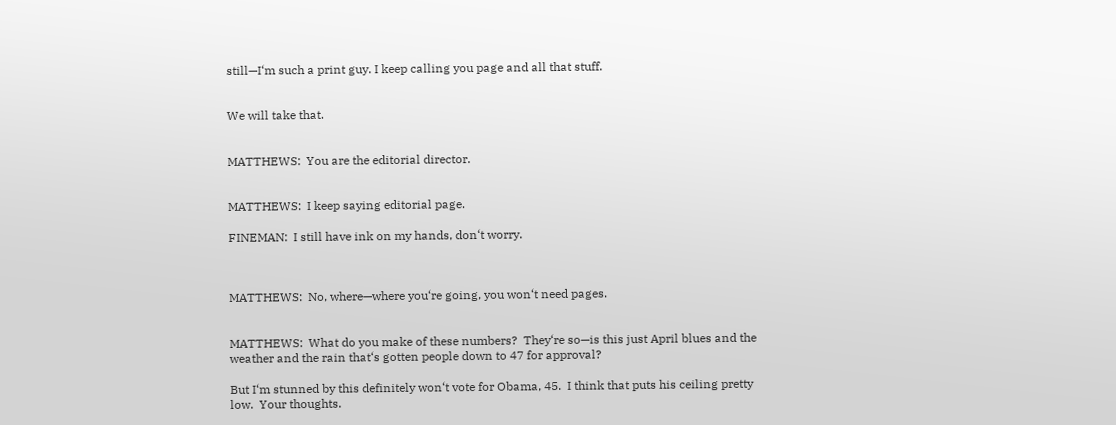still—I‘m such a print guy. I keep calling you page and all that stuff.


We will take that.


MATTHEWS:  You are the editorial director.


MATTHEWS:  I keep saying editorial page.

FINEMAN:  I still have ink on my hands, don‘t worry.



MATTHEWS:  No, where—where you‘re going, you won‘t need pages.


MATTHEWS:  What do you make of these numbers?  They‘re so—is this just April blues and the weather and the rain that‘s gotten people down to 47 for approval?

But I‘m stunned by this definitely won‘t vote for Obama, 45.  I think that puts his ceiling pretty low.  Your thoughts.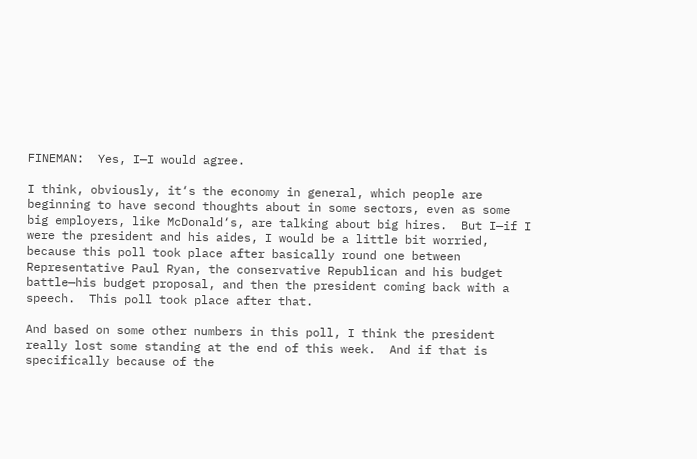FINEMAN:  Yes, I—I would agree.

I think, obviously, it‘s the economy in general, which people are beginning to have second thoughts about in some sectors, even as some big employers, like McDonald‘s, are talking about big hires.  But I—if I were the president and his aides, I would be a little bit worried, because this poll took place after basically round one between Representative Paul Ryan, the conservative Republican and his budget battle—his budget proposal, and then the president coming back with a speech.  This poll took place after that.

And based on some other numbers in this poll, I think the president really lost some standing at the end of this week.  And if that is specifically because of the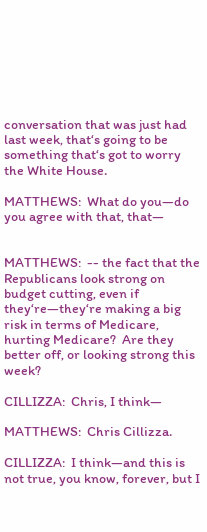conversation that was just had last week, that‘s going to be something that‘s got to worry the White House.

MATTHEWS:  What do you—do you agree with that, that—


MATTHEWS:  -- the fact that the Republicans look strong on budget cutting, even if they‘re—they‘re making a big risk in terms of Medicare, hurting Medicare?  Are they better off, or looking strong this week?

CILLIZZA:  Chris, I think—

MATTHEWS:  Chris Cillizza.

CILLIZZA:  I think—and this is not true, you know, forever, but I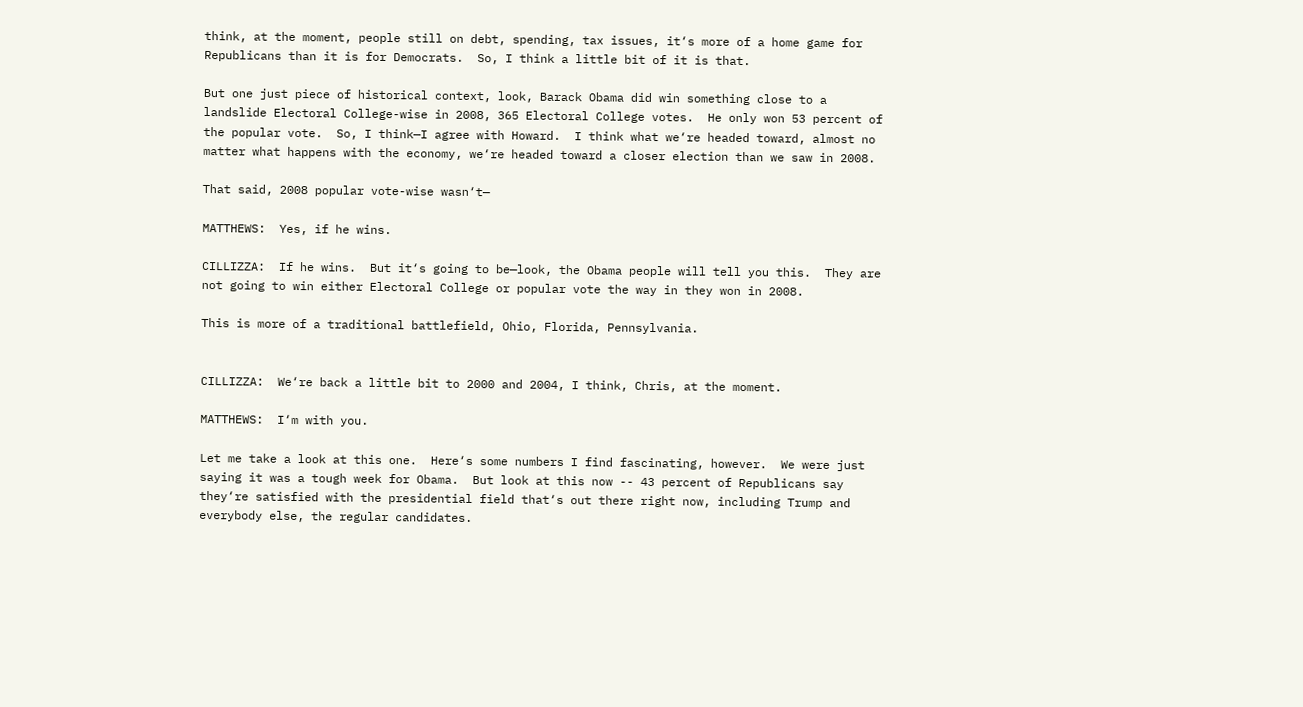think, at the moment, people still on debt, spending, tax issues, it‘s more of a home game for Republicans than it is for Democrats.  So, I think a little bit of it is that.

But one just piece of historical context, look, Barack Obama did win something close to a landslide Electoral College-wise in 2008, 365 Electoral College votes.  He only won 53 percent of the popular vote.  So, I think—I agree with Howard.  I think what we‘re headed toward, almost no matter what happens with the economy, we‘re headed toward a closer election than we saw in 2008.

That said, 2008 popular vote-wise wasn‘t—

MATTHEWS:  Yes, if he wins.

CILLIZZA:  If he wins.  But it‘s going to be—look, the Obama people will tell you this.  They are not going to win either Electoral College or popular vote the way in they won in 2008.

This is more of a traditional battlefield, Ohio, Florida, Pennsylvania.


CILLIZZA:  We‘re back a little bit to 2000 and 2004, I think, Chris, at the moment.

MATTHEWS:  I‘m with you.

Let me take a look at this one.  Here‘s some numbers I find fascinating, however.  We were just saying it was a tough week for Obama.  But look at this now -- 43 percent of Republicans say they‘re satisfied with the presidential field that‘s out there right now, including Trump and everybody else, the regular candidates.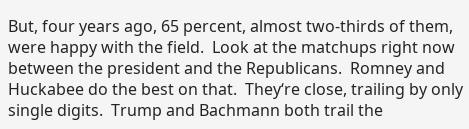But, four years ago, 65 percent, almost two-thirds of them, were happy with the field.  Look at the matchups right now between the president and the Republicans.  Romney and Huckabee do the best on that.  They‘re close, trailing by only single digits.  Trump and Bachmann both trail the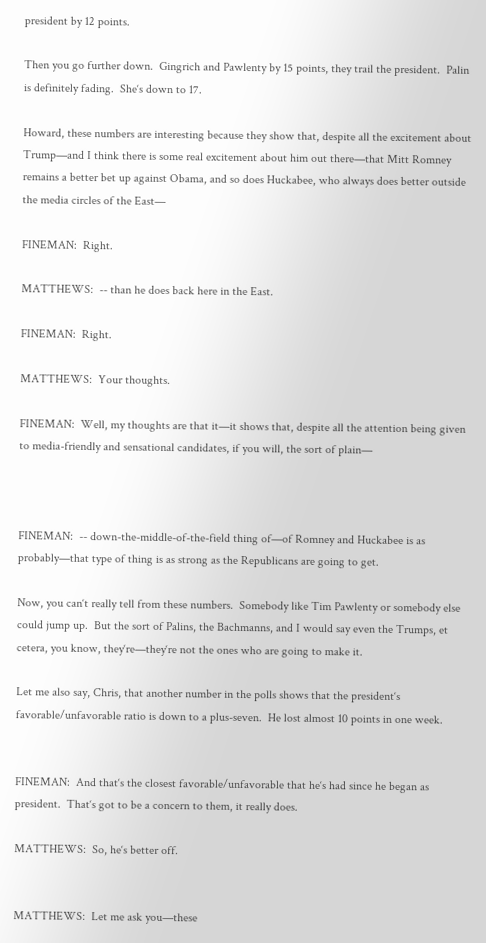president by 12 points.

Then you go further down.  Gingrich and Pawlenty by 15 points, they trail the president.  Palin is definitely fading.  She‘s down to 17.

Howard, these numbers are interesting because they show that, despite all the excitement about Trump—and I think there is some real excitement about him out there—that Mitt Romney remains a better bet up against Obama, and so does Huckabee, who always does better outside the media circles of the East—

FINEMAN:  Right.

MATTHEWS:  -- than he does back here in the East.

FINEMAN:  Right.

MATTHEWS:  Your thoughts.

FINEMAN:  Well, my thoughts are that it—it shows that, despite all the attention being given to media-friendly and sensational candidates, if you will, the sort of plain—



FINEMAN:  -- down-the-middle-of-the-field thing of—of Romney and Huckabee is as probably—that type of thing is as strong as the Republicans are going to get.

Now, you can‘t really tell from these numbers.  Somebody like Tim Pawlenty or somebody else could jump up.  But the sort of Palins, the Bachmanns, and I would say even the Trumps, et cetera, you know, they‘re—they‘re not the ones who are going to make it.

Let me also say, Chris, that another number in the polls shows that the president‘s favorable/unfavorable ratio is down to a plus-seven.  He lost almost 10 points in one week.


FINEMAN:  And that‘s the closest favorable/unfavorable that he‘s had since he began as president.  That‘s got to be a concern to them, it really does.

MATTHEWS:  So, he‘s better off.


MATTHEWS:  Let me ask you—these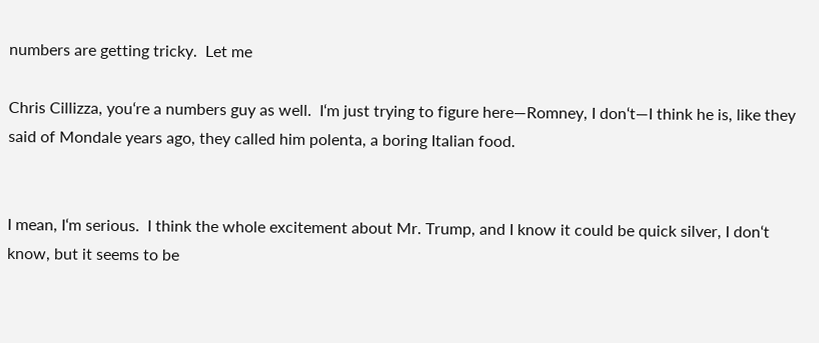numbers are getting tricky.  Let me

Chris Cillizza, you‘re a numbers guy as well.  I‘m just trying to figure here—Romney, I don‘t—I think he is, like they said of Mondale years ago, they called him polenta, a boring Italian food.


I mean, I‘m serious.  I think the whole excitement about Mr. Trump, and I know it could be quick silver, I don‘t know, but it seems to be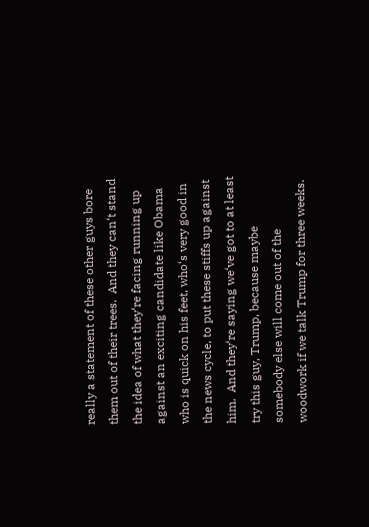really a statement of these other guys bore them out of their trees.  And they can‘t stand the idea of what they‘re facing running up against an exciting candidate like Obama who is quick on his feet, who‘s very good in the news cycle, to put these stiffs up against him.  And they‘re saying we‘ve got to at least try this guy, Trump, because maybe somebody else will come out of the woodwork if we talk Trump for three weeks.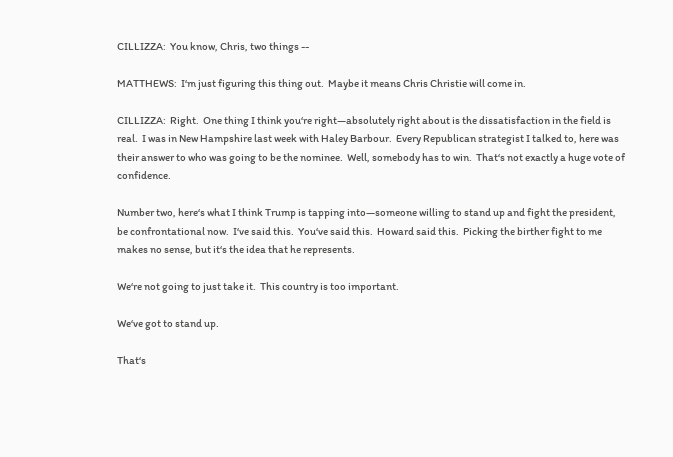CILLIZZA:  You know, Chris, two things --

MATTHEWS:  I‘m just figuring this thing out.  Maybe it means Chris Christie will come in.

CILLIZZA:  Right.  One thing I think you‘re right—absolutely right about is the dissatisfaction in the field is real.  I was in New Hampshire last week with Haley Barbour.  Every Republican strategist I talked to, here was their answer to who was going to be the nominee.  Well, somebody has to win.  That‘s not exactly a huge vote of confidence.

Number two, here‘s what I think Trump is tapping into—someone willing to stand up and fight the president, be confrontational now.  I‘ve said this.  You‘ve said this.  Howard said this.  Picking the birther fight to me makes no sense, but it‘s the idea that he represents.

We‘re not going to just take it.  This country is too important.

We‘ve got to stand up.

That‘s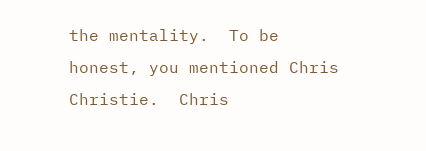the mentality.  To be honest, you mentioned Chris Christie.  Chris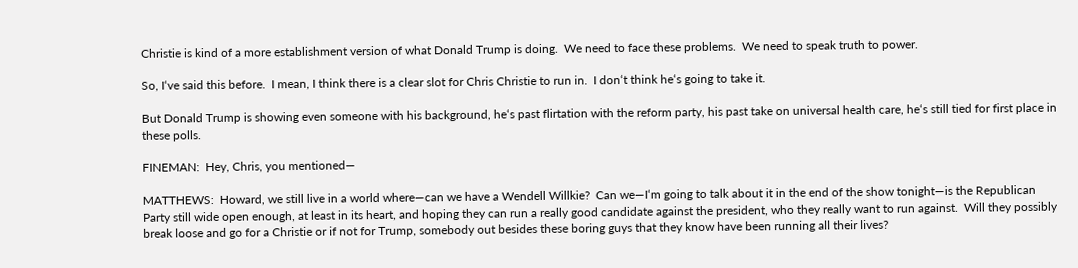Christie is kind of a more establishment version of what Donald Trump is doing.  We need to face these problems.  We need to speak truth to power.

So, I‘ve said this before.  I mean, I think there is a clear slot for Chris Christie to run in.  I don‘t think he‘s going to take it.

But Donald Trump is showing even someone with his background, he‘s past flirtation with the reform party, his past take on universal health care, he‘s still tied for first place in these polls.

FINEMAN:  Hey, Chris, you mentioned—

MATTHEWS:  Howard, we still live in a world where—can we have a Wendell Willkie?  Can we—I‘m going to talk about it in the end of the show tonight—is the Republican Party still wide open enough, at least in its heart, and hoping they can run a really good candidate against the president, who they really want to run against.  Will they possibly break loose and go for a Christie or if not for Trump, somebody out besides these boring guys that they know have been running all their lives?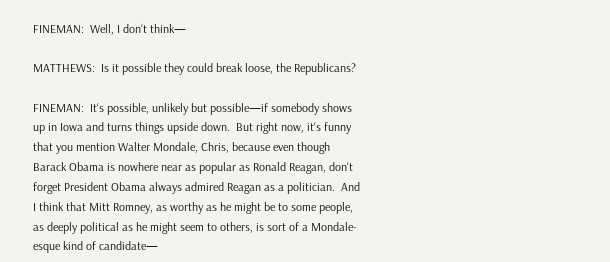FINEMAN:  Well, I don‘t think—

MATTHEWS:  Is it possible they could break loose, the Republicans?

FINEMAN:  It‘s possible, unlikely but possible—if somebody shows up in Iowa and turns things upside down.  But right now, it‘s funny that you mention Walter Mondale, Chris, because even though Barack Obama is nowhere near as popular as Ronald Reagan, don‘t forget President Obama always admired Reagan as a politician.  And I think that Mitt Romney, as worthy as he might be to some people, as deeply political as he might seem to others, is sort of a Mondale-esque kind of candidate—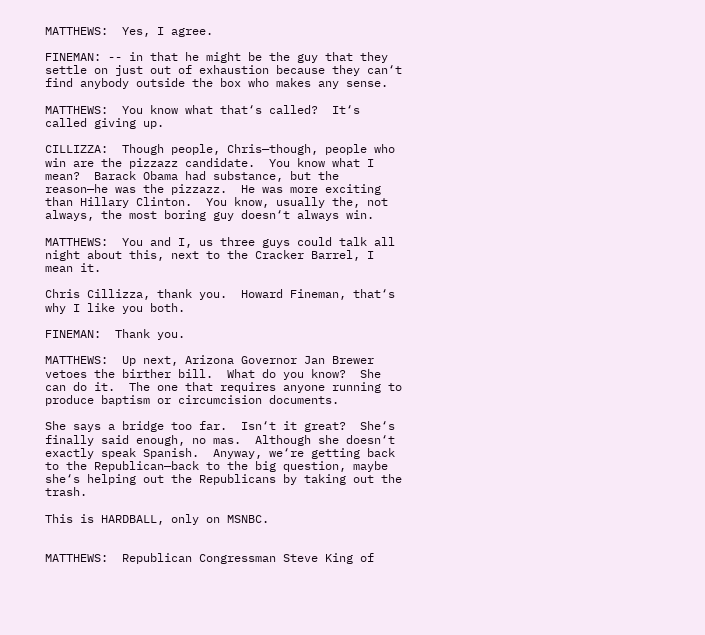MATTHEWS:  Yes, I agree.

FINEMAN: -- in that he might be the guy that they settle on just out of exhaustion because they can‘t find anybody outside the box who makes any sense.

MATTHEWS:  You know what that‘s called?  It‘s called giving up.

CILLIZZA:  Though people, Chris—though, people who win are the pizzazz candidate.  You know what I mean?  Barack Obama had substance, but the reason—he was the pizzazz.  He was more exciting than Hillary Clinton.  You know, usually the, not always, the most boring guy doesn‘t always win.

MATTHEWS:  You and I, us three guys could talk all night about this, next to the Cracker Barrel, I mean it.

Chris Cillizza, thank you.  Howard Fineman, that‘s why I like you both.

FINEMAN:  Thank you.

MATTHEWS:  Up next, Arizona Governor Jan Brewer vetoes the birther bill.  What do you know?  She can do it.  The one that requires anyone running to produce baptism or circumcision documents.

She says a bridge too far.  Isn‘t it great?  She‘s finally said enough, no mas.  Although she doesn‘t exactly speak Spanish.  Anyway, we‘re getting back to the Republican—back to the big question, maybe she‘s helping out the Republicans by taking out the trash.

This is HARDBALL, only on MSNBC.


MATTHEWS:  Republican Congressman Steve King of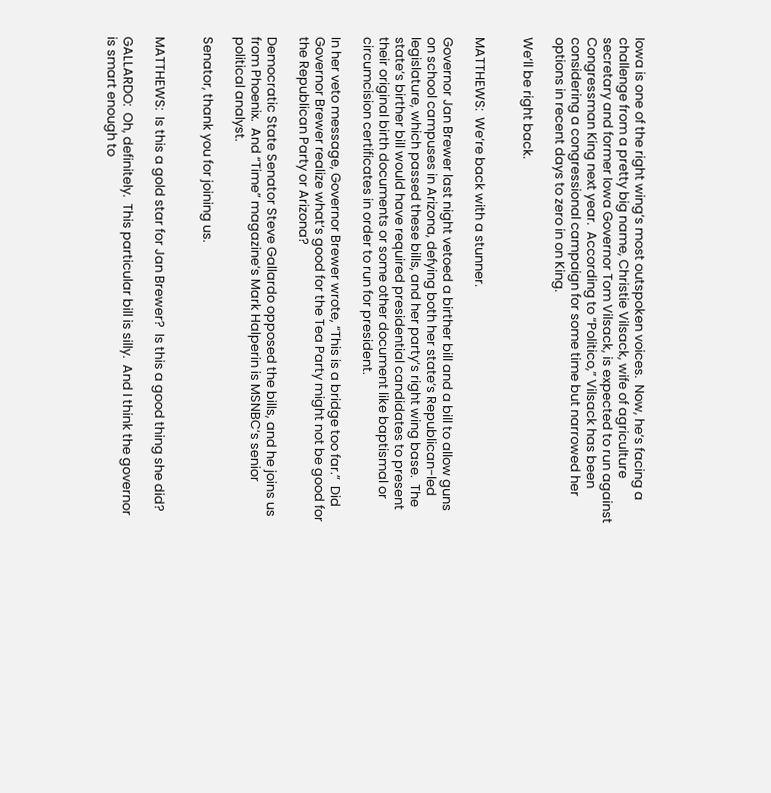Iowa is one of the right wing‘s most outspoken voices.  Now, he‘s facing a challenge from a pretty big name, Christie Vilsack, wife of agriculture secretary and former Iowa Governor Tom Vilsack, is expected to run against Congressman King next year.  According to “Politico,” Vilsack has been considering a congressional campaign for some time but narrowed her options in recent days to zero in on King.

We‘ll be right back.


MATTHEWS:  We‘re back with a stunner.

Governor Jan Brewer last night vetoed a birther bill and a bill to allow guns on school campuses in Arizona, defying both her state‘s Republican-led legislature, which passed these bills, and her party‘s right wing base.  The state‘s birther bill would have required presidential candidates to present their original birth documents or some other document like baptismal or circumcision certificates in order to run for president.

In her veto message, Governor Brewer wrote, “This is a bridge too far.”  Did Governor Brewer realize what‘s good for the Tea Party might not be good for the Republican Party or Arizona?

Democratic State Senator Steve Gallardo opposed the bills, and he joins us from Phoenix.  And “Time” magazine‘s Mark Halperin is MSNBC‘s senior political analyst.

Senator, thank you for joining us.


MATTHEWS:  Is this a gold star for Jan Brewer?  Is this a good thing she did?

GALLARDO:  Oh, definitely.  This particular bill is silly.  And I think the governor is smart enough to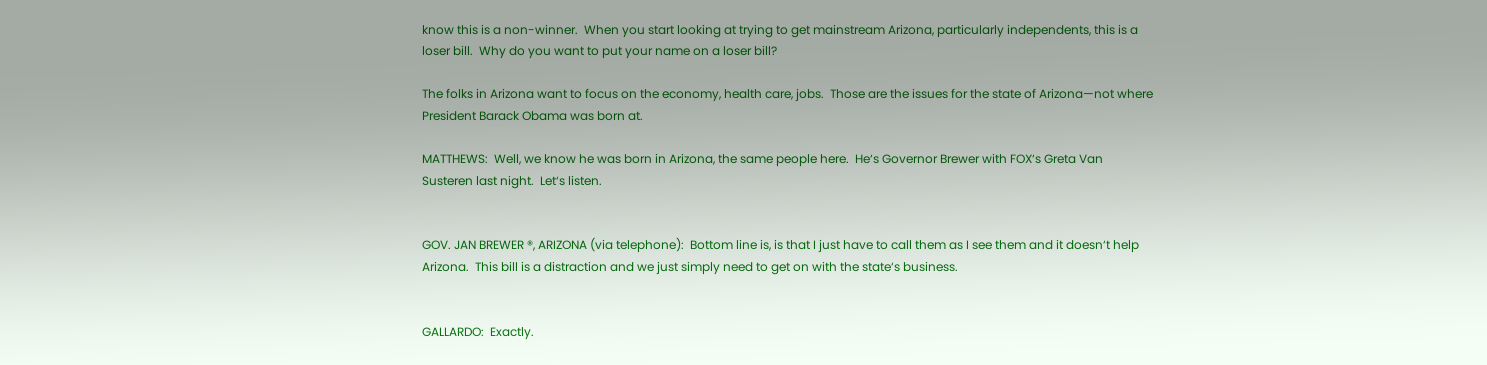know this is a non-winner.  When you start looking at trying to get mainstream Arizona, particularly independents, this is a loser bill.  Why do you want to put your name on a loser bill?

The folks in Arizona want to focus on the economy, health care, jobs.  Those are the issues for the state of Arizona—not where President Barack Obama was born at.

MATTHEWS:  Well, we know he was born in Arizona, the same people here.  He‘s Governor Brewer with FOX‘s Greta Van Susteren last night.  Let‘s listen.


GOV. JAN BREWER ®, ARIZONA (via telephone):  Bottom line is, is that I just have to call them as I see them and it doesn‘t help Arizona.  This bill is a distraction and we just simply need to get on with the state‘s business.


GALLARDO:  Exactly.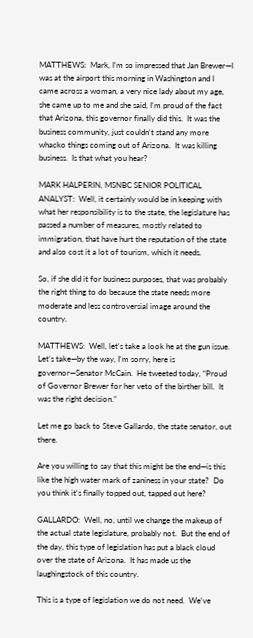MATTHEWS:  Mark, I‘m so impressed that Jan Brewer—I was at the airport this morning in Washington and I came across a woman, a very nice lady about my age, she came up to me and she said, I‘m proud of the fact that Arizona, this governor finally did this.  It was the business community, just couldn‘t stand any more whacko things coming out of Arizona.  It was killing business.  Is that what you hear?

MARK HALPERIN, MSNBC SENIOR POLITICAL ANALYST:  Well, it certainly would be in keeping with what her responsibility is to the state, the legislature has passed a number of measures, mostly related to immigration, that have hurt the reputation of the state and also cost it a lot of tourism, which it needs.

So, if she did it for business purposes, that was probably the right thing to do because the state needs more moderate and less controversial image around the country.

MATTHEWS:  Well, let‘s take a look he at the gun issue.  Let‘s take—by the way, I‘m sorry, here is governor—Senator McCain.  He tweeted today, “Proud of Governor Brewer for her veto of the birther bill.  It was the right decision.”

Let me go back to Steve Gallardo, the state senator, out there.

Are you willing to say that this might be the end—is this like the high water mark of zaniness in your state?  Do you think it‘s finally topped out, tapped out here?

GALLARDO:  Well, no, until we change the makeup of the actual state legislature, probably not.  But the end of the day, this type of legislation has put a black cloud over the state of Arizona.  It has made us the laughingstock of this country.

This is a type of legislation we do not need.  We‘ve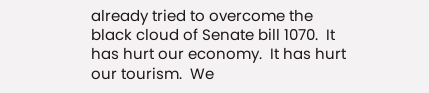already tried to overcome the black cloud of Senate bill 1070.  It has hurt our economy.  It has hurt our tourism.  We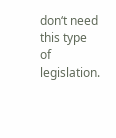don‘t need this type of legislation.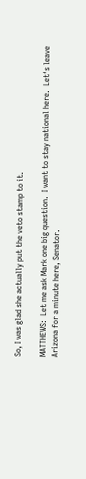So, I was glad she actually put the veto stamp to it.

MATTHEWS:  Let me ask Mark one big question.  I want to stay national here.  Let‘s leave Arizona for a minute here, Senator.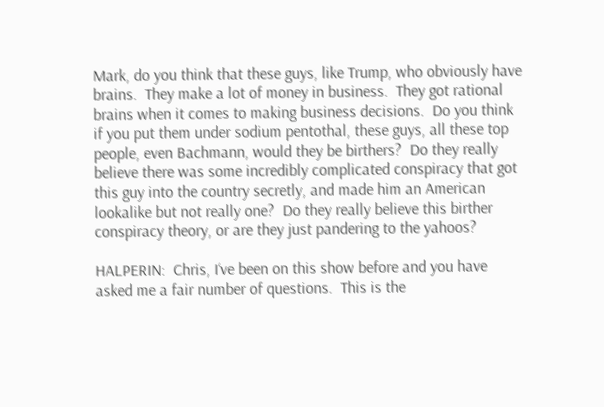Mark, do you think that these guys, like Trump, who obviously have brains.  They make a lot of money in business.  They got rational brains when it comes to making business decisions.  Do you think if you put them under sodium pentothal, these guys, all these top people, even Bachmann, would they be birthers?  Do they really believe there was some incredibly complicated conspiracy that got this guy into the country secretly, and made him an American lookalike but not really one?  Do they really believe this birther conspiracy theory, or are they just pandering to the yahoos?

HALPERIN:  Chris, I‘ve been on this show before and you have asked me a fair number of questions.  This is the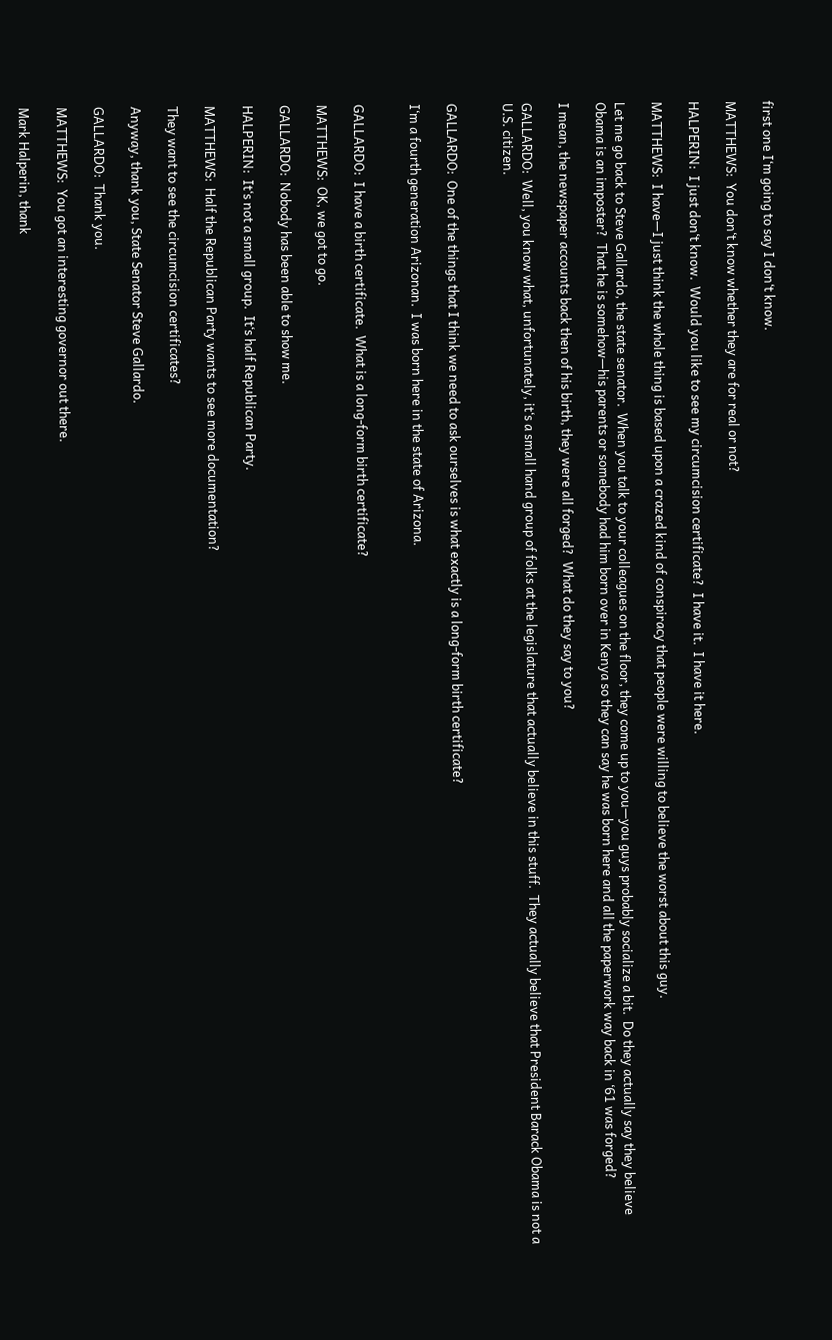first one I‘m going to say I don‘t know.

MATTHEWS:  You don‘t know whether they are for real or not?

HALPERIN:  I just don‘t know.  Would you like to see my circumcision certificate?  I have it.  I have it here.

MATTHEWS:  I have—I just think the whole thing is based upon a crazed kind of conspiracy that people were willing to believe the worst about this guy.

Let me go back to Steve Gallardo, the state senator.  When you talk to your colleagues on the floor, they come up to you—you guys probably socialize a bit.  Do they actually say they believe Obama is an imposter?  That he is somehow—his parents or somebody had him born over in Kenya so they can say he was born here and all the paperwork way back in ‘61 was forged?

I mean, the newspaper accounts back then of his birth, they were all forged?  What do they say to you?

GALLARDO:  Well, you know what, unfortunately, it‘s a small hand group of folks at the legislature that actually believe in this stuff.  They actually believe that President Barack Obama is not a U.S. citizen.


GALLARDO:  One of the things that I think we need to ask ourselves is what exactly is a long-form birth certificate?

I‘m a fourth generation Arizonan.  I was born here in the state of Arizona.


GALLARDO:  I have a birth certificate.  What is a long-form birth certificate?

MATTHEWS:  OK, we got to go.

GALLARDO:  Nobody has been able to show me.

HALPERIN:  It‘s not a small group.  It‘s half Republican Party.

MATTHEWS:  Half the Republican Party wants to see more documentation?

They want to see the circumcision certificates?

Anyway, thank you, State Senator Steve Gallardo.

GALLARDO:  Thank you.

MATTHEWS:  You got an interesting governor out there.

Mark Halperin, thank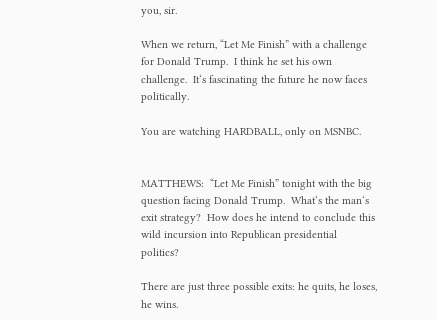you, sir.

When we return, “Let Me Finish” with a challenge for Donald Trump.  I think he set his own challenge.  It‘s fascinating the future he now faces politically.

You are watching HARDBALL, only on MSNBC.


MATTHEWS:  “Let Me Finish” tonight with the big question facing Donald Trump.  What‘s the man‘s exit strategy?  How does he intend to conclude this wild incursion into Republican presidential politics?

There are just three possible exits: he quits, he loses, he wins.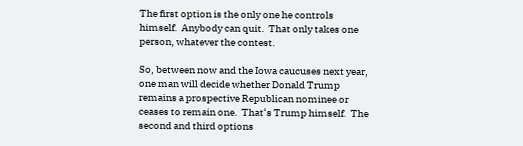The first option is the only one he controls himself.  Anybody can quit.  That only takes one person, whatever the contest.

So, between now and the Iowa caucuses next year, one man will decide whether Donald Trump remains a prospective Republican nominee or ceases to remain one.  That‘s Trump himself.  The second and third options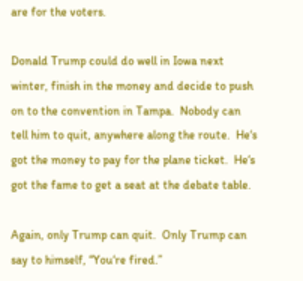are for the voters.

Donald Trump could do well in Iowa next winter, finish in the money and decide to push on to the convention in Tampa.  Nobody can tell him to quit, anywhere along the route.  He‘s got the money to pay for the plane ticket.  He‘s got the fame to get a seat at the debate table.

Again, only Trump can quit.  Only Trump can say to himself, “You‘re fired.”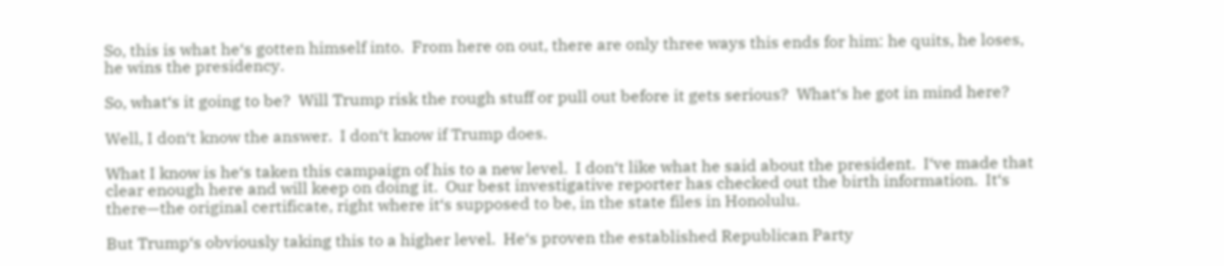So, this is what he‘s gotten himself into.  From here on out, there are only three ways this ends for him: he quits, he loses, he wins the presidency.

So, what‘s it going to be?  Will Trump risk the rough stuff or pull out before it gets serious?  What‘s he got in mind here?

Well, I don‘t know the answer.  I don‘t know if Trump does.

What I know is he‘s taken this campaign of his to a new level.  I don‘t like what he said about the president.  I‘ve made that clear enough here and will keep on doing it.  Our best investigative reporter has checked out the birth information.  It‘s there—the original certificate, right where it‘s supposed to be, in the state files in Honolulu.

But Trump‘s obviously taking this to a higher level.  He‘s proven the established Republican Party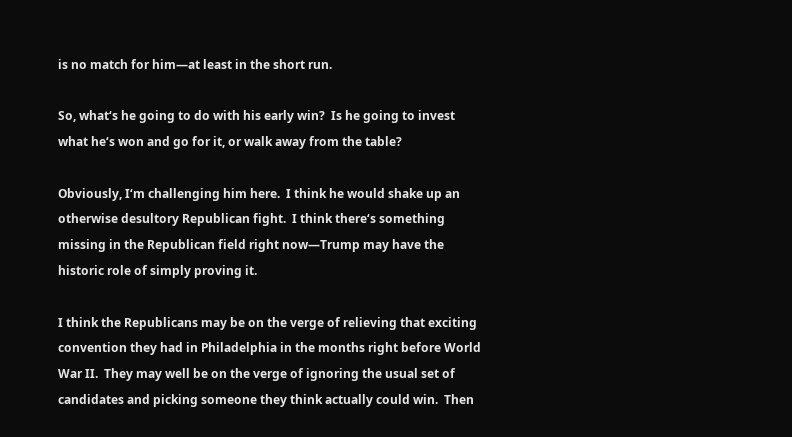is no match for him—at least in the short run.

So, what‘s he going to do with his early win?  Is he going to invest what he‘s won and go for it, or walk away from the table?

Obviously, I‘m challenging him here.  I think he would shake up an otherwise desultory Republican fight.  I think there‘s something missing in the Republican field right now—Trump may have the historic role of simply proving it.

I think the Republicans may be on the verge of relieving that exciting convention they had in Philadelphia in the months right before World War II.  They may well be on the verge of ignoring the usual set of candidates and picking someone they think actually could win.  Then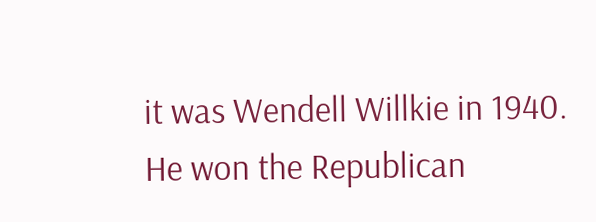it was Wendell Willkie in 1940.  He won the Republican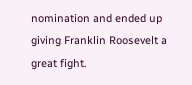nomination and ended up giving Franklin Roosevelt a great fight.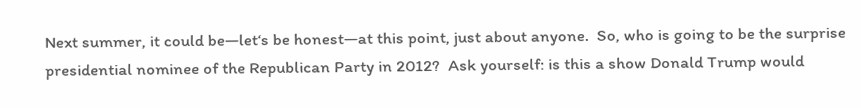Next summer, it could be—let‘s be honest—at this point, just about anyone.  So, who is going to be the surprise presidential nominee of the Republican Party in 2012?  Ask yourself: is this a show Donald Trump would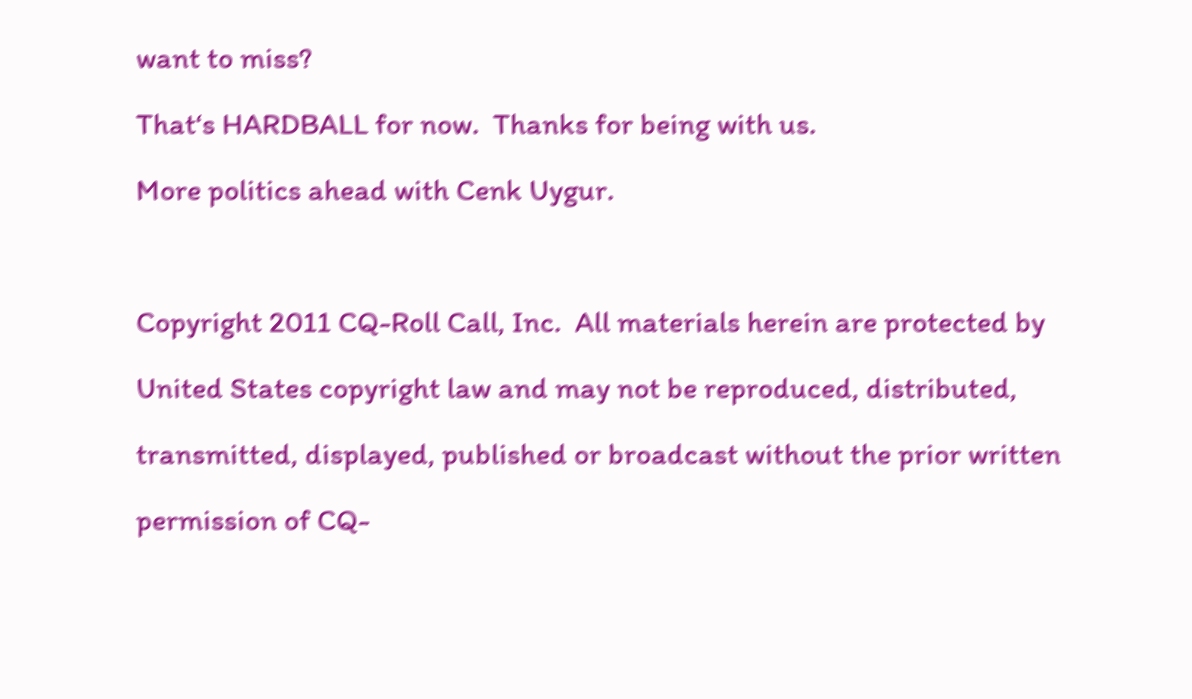want to miss?

That‘s HARDBALL for now.  Thanks for being with us.

More politics ahead with Cenk Uygur.



Copyright 2011 CQ-Roll Call, Inc.  All materials herein are protected by

United States copyright law and may not be reproduced, distributed,

transmitted, displayed, published or broadcast without the prior written

permission of CQ-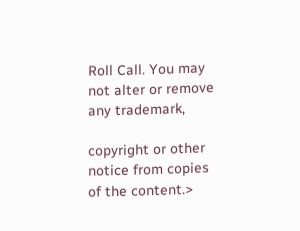Roll Call. You may not alter or remove any trademark,

copyright or other notice from copies of the content.>